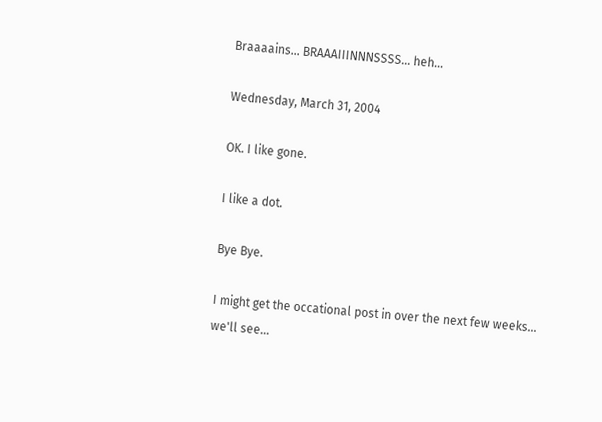Braaaains... BRAAAIIINNNSSSS... heh...

Wednesday, March 31, 2004

OK. I like gone.

I like a dot.

Bye Bye.

I might get the occational post in over the next few weeks... we'll see...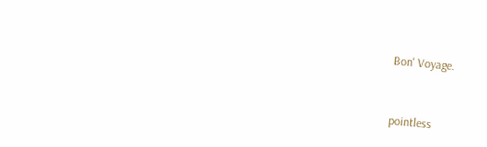Bon' Voyage.



pointless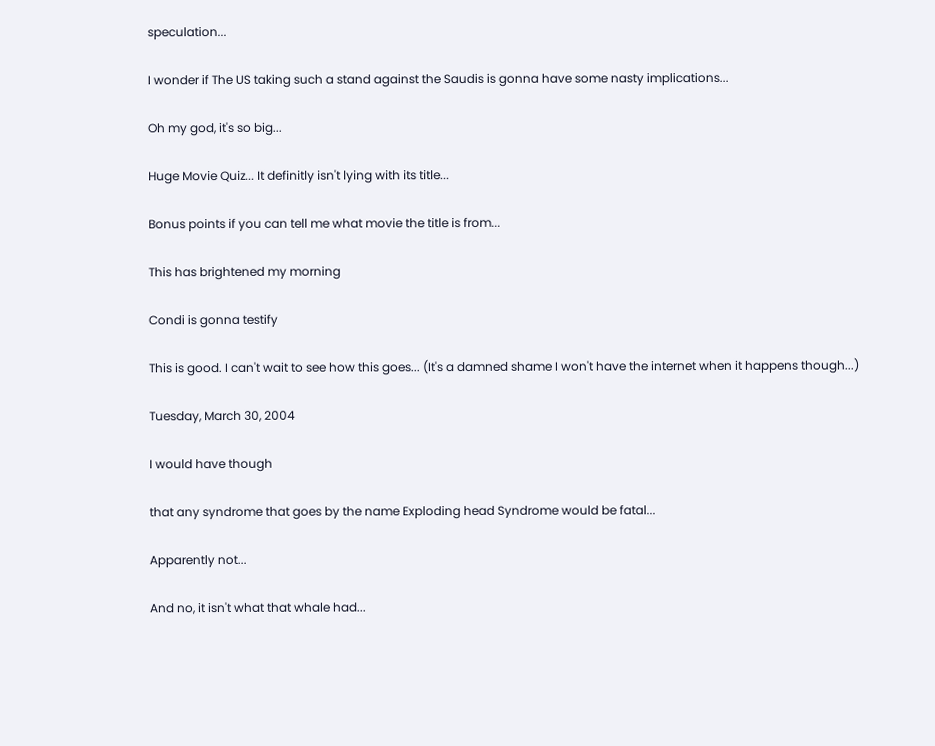speculation...

I wonder if The US taking such a stand against the Saudis is gonna have some nasty implications...

Oh my god, it's so big...

Huge Movie Quiz... It definitly isn't lying with its title...

Bonus points if you can tell me what movie the title is from...

This has brightened my morning

Condi is gonna testify

This is good. I can't wait to see how this goes... (It's a damned shame I won't have the internet when it happens though...)

Tuesday, March 30, 2004

I would have though

that any syndrome that goes by the name Exploding head Syndrome would be fatal...

Apparently not...

And no, it isn't what that whale had...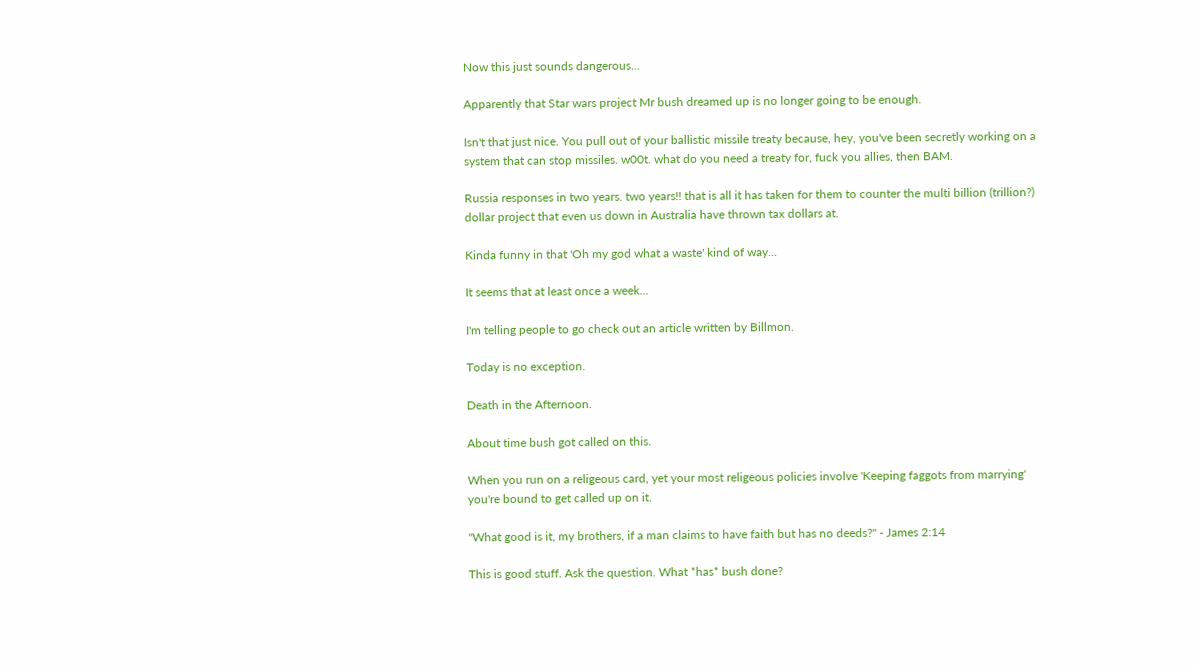Now this just sounds dangerous...

Apparently that Star wars project Mr bush dreamed up is no longer going to be enough.

Isn't that just nice. You pull out of your ballistic missile treaty because, hey, you've been secretly working on a system that can stop missiles. w00t. what do you need a treaty for, fuck you allies, then BAM.

Russia responses in two years. two years!! that is all it has taken for them to counter the multi billion (trillion?) dollar project that even us down in Australia have thrown tax dollars at.

Kinda funny in that 'Oh my god what a waste' kind of way...

It seems that at least once a week...

I'm telling people to go check out an article written by Billmon.

Today is no exception.

Death in the Afternoon.

About time bush got called on this.

When you run on a religeous card, yet your most religeous policies involve 'Keeping faggots from marrying' you're bound to get called up on it.

"What good is it, my brothers, if a man claims to have faith but has no deeds?" - James 2:14

This is good stuff. Ask the question. What *has* bush done?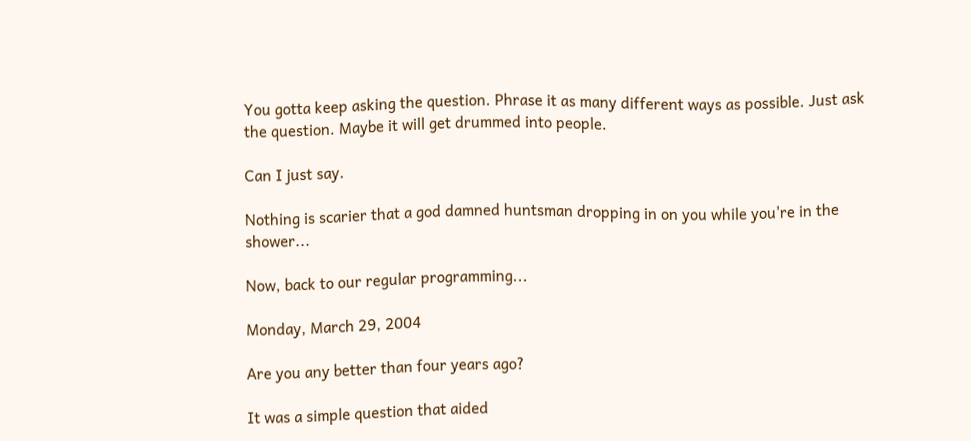You gotta keep asking the question. Phrase it as many different ways as possible. Just ask the question. Maybe it will get drummed into people.

Can I just say.

Nothing is scarier that a god damned huntsman dropping in on you while you're in the shower...

Now, back to our regular programming...

Monday, March 29, 2004

Are you any better than four years ago?

It was a simple question that aided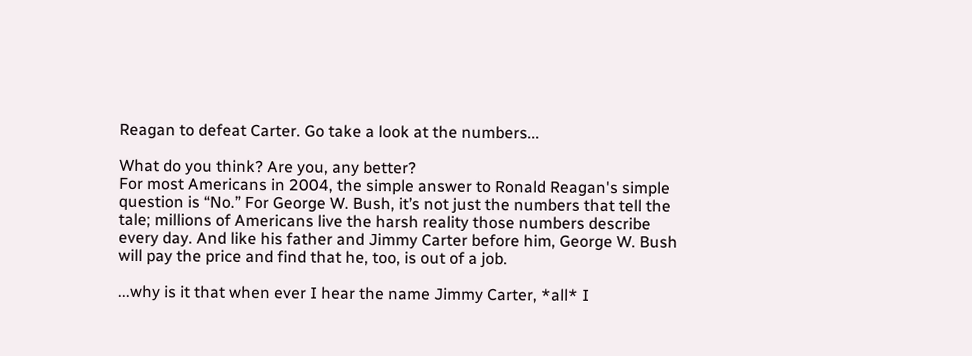Reagan to defeat Carter. Go take a look at the numbers...

What do you think? Are you, any better?
For most Americans in 2004, the simple answer to Ronald Reagan's simple question is “No.” For George W. Bush, it’s not just the numbers that tell the tale; millions of Americans live the harsh reality those numbers describe every day. And like his father and Jimmy Carter before him, George W. Bush will pay the price and find that he, too, is out of a job.

...why is it that when ever I hear the name Jimmy Carter, *all* I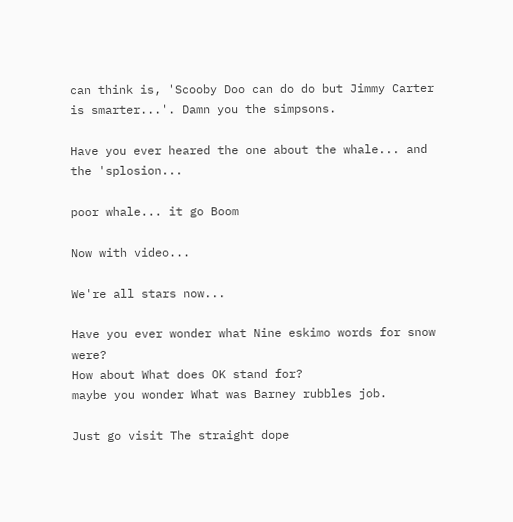can think is, 'Scooby Doo can do do but Jimmy Carter is smarter...'. Damn you the simpsons.

Have you ever heared the one about the whale... and the 'splosion...

poor whale... it go Boom

Now with video...

We're all stars now...

Have you ever wonder what Nine eskimo words for snow were?
How about What does OK stand for?
maybe you wonder What was Barney rubbles job.

Just go visit The straight dope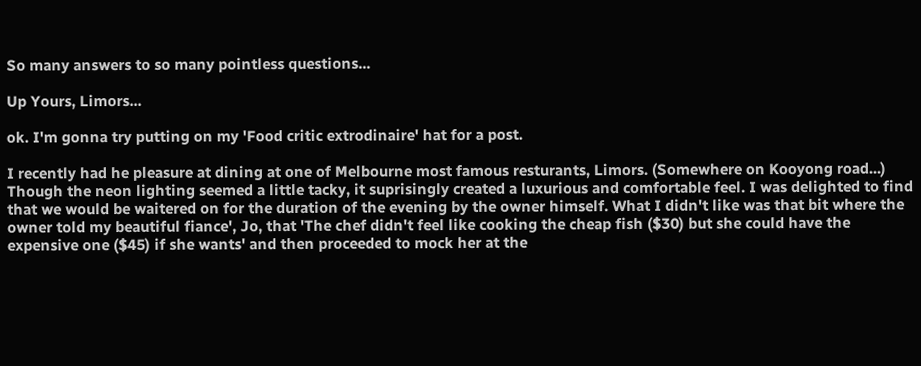So many answers to so many pointless questions...

Up Yours, Limors...

ok. I'm gonna try putting on my 'Food critic extrodinaire' hat for a post.

I recently had he pleasure at dining at one of Melbourne most famous resturants, Limors. (Somewhere on Kooyong road...) Though the neon lighting seemed a little tacky, it suprisingly created a luxurious and comfortable feel. I was delighted to find that we would be waitered on for the duration of the evening by the owner himself. What I didn't like was that bit where the owner told my beautiful fiance', Jo, that 'The chef didn't feel like cooking the cheap fish ($30) but she could have the expensive one ($45) if she wants' and then proceeded to mock her at the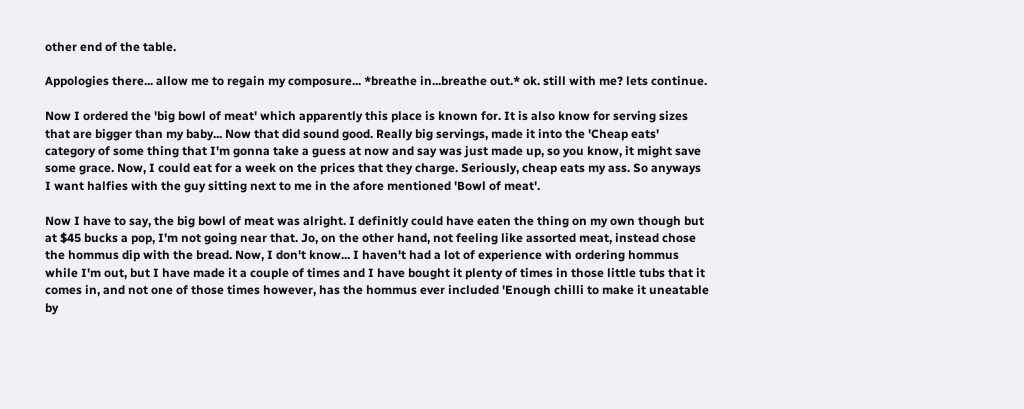other end of the table.

Appologies there... allow me to regain my composure... *breathe in...breathe out.* ok. still with me? lets continue.

Now I ordered the 'big bowl of meat' which apparently this place is known for. It is also know for serving sizes that are bigger than my baby... Now that did sound good. Really big servings, made it into the 'Cheap eats' category of some thing that I'm gonna take a guess at now and say was just made up, so you know, it might save some grace. Now, I could eat for a week on the prices that they charge. Seriously, cheap eats my ass. So anyways I want halfies with the guy sitting next to me in the afore mentioned 'Bowl of meat'.

Now I have to say, the big bowl of meat was alright. I definitly could have eaten the thing on my own though but at $45 bucks a pop, I'm not going near that. Jo, on the other hand, not feeling like assorted meat, instead chose the hommus dip with the bread. Now, I don't know... I haven't had a lot of experience with ordering hommus while I'm out, but I have made it a couple of times and I have bought it plenty of times in those little tubs that it comes in, and not one of those times however, has the hommus ever included 'Enough chilli to make it uneatable by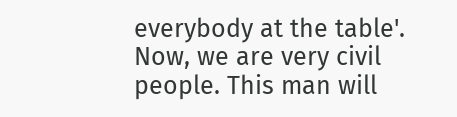everybody at the table'. Now, we are very civil people. This man will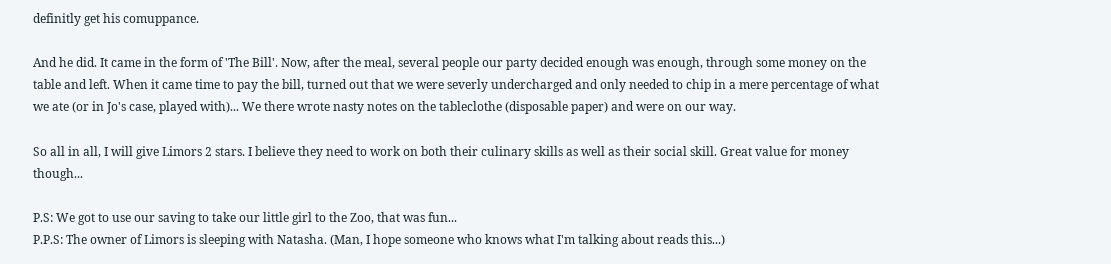definitly get his comuppance.

And he did. It came in the form of 'The Bill'. Now, after the meal, several people our party decided enough was enough, through some money on the table and left. When it came time to pay the bill, turned out that we were severly undercharged and only needed to chip in a mere percentage of what we ate (or in Jo's case, played with)... We there wrote nasty notes on the tableclothe (disposable paper) and were on our way.

So all in all, I will give Limors 2 stars. I believe they need to work on both their culinary skills as well as their social skill. Great value for money though...

P.S: We got to use our saving to take our little girl to the Zoo, that was fun...
P.P.S: The owner of Limors is sleeping with Natasha. (Man, I hope someone who knows what I'm talking about reads this...)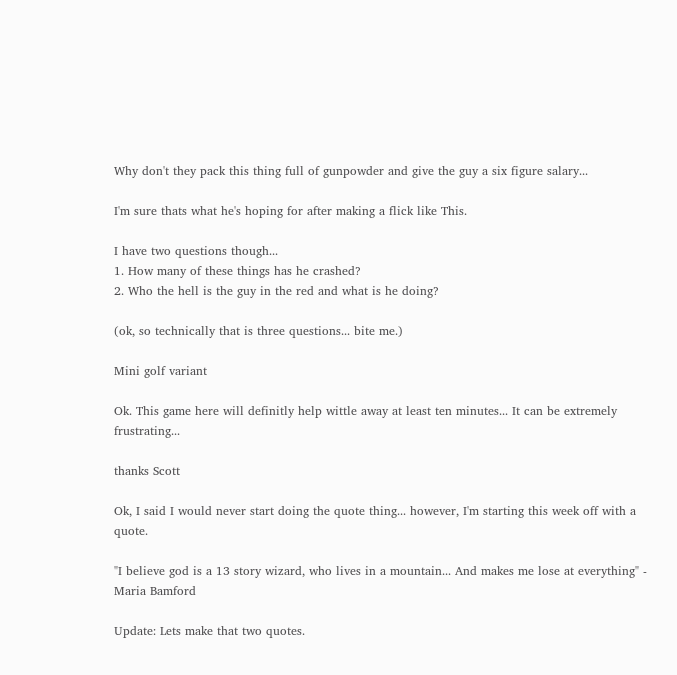Why don't they pack this thing full of gunpowder and give the guy a six figure salary...

I'm sure thats what he's hoping for after making a flick like This.

I have two questions though...
1. How many of these things has he crashed?
2. Who the hell is the guy in the red and what is he doing?

(ok, so technically that is three questions... bite me.)

Mini golf variant

Ok. This game here will definitly help wittle away at least ten minutes... It can be extremely frustrating...

thanks Scott

Ok, I said I would never start doing the quote thing... however, I'm starting this week off with a quote.

"I believe god is a 13 story wizard, who lives in a mountain... And makes me lose at everything" - Maria Bamford

Update: Lets make that two quotes.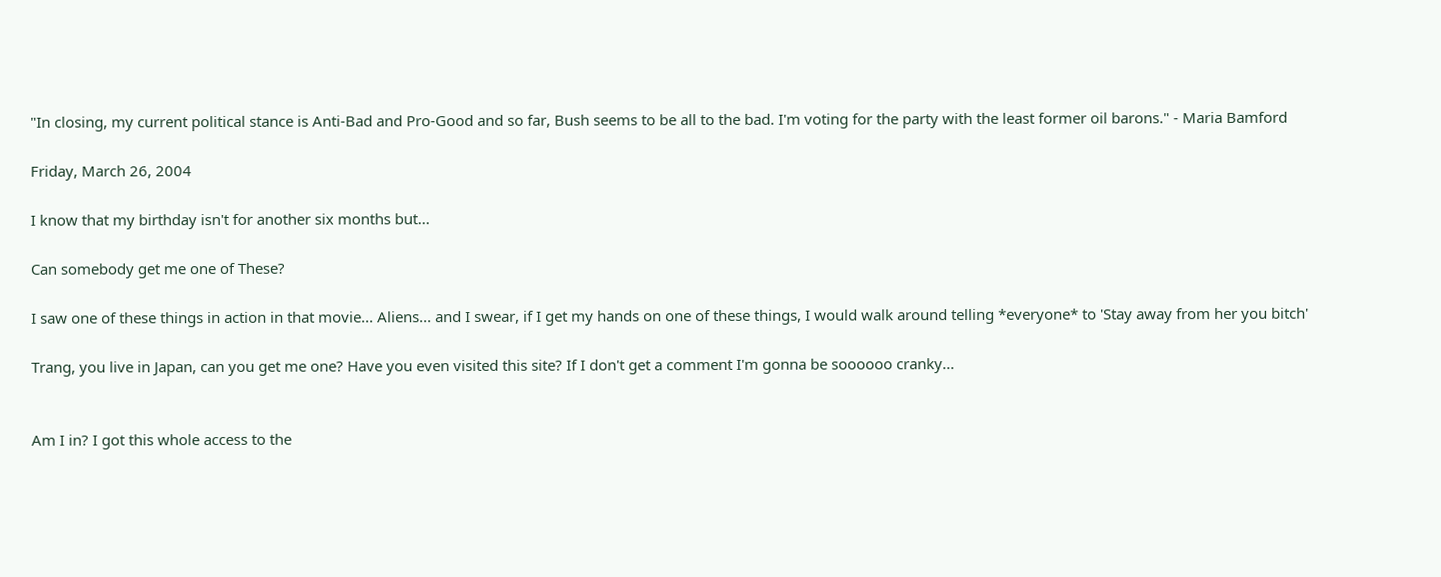"In closing, my current political stance is Anti-Bad and Pro-Good and so far, Bush seems to be all to the bad. I'm voting for the party with the least former oil barons." - Maria Bamford

Friday, March 26, 2004

I know that my birthday isn't for another six months but...

Can somebody get me one of These?

I saw one of these things in action in that movie... Aliens... and I swear, if I get my hands on one of these things, I would walk around telling *everyone* to 'Stay away from her you bitch'

Trang, you live in Japan, can you get me one? Have you even visited this site? If I don't get a comment I'm gonna be soooooo cranky...


Am I in? I got this whole access to the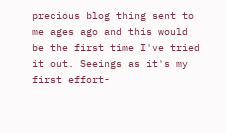precious blog thing sent to me ages ago and this would be the first time I've tried it out. Seeings as it's my first effort-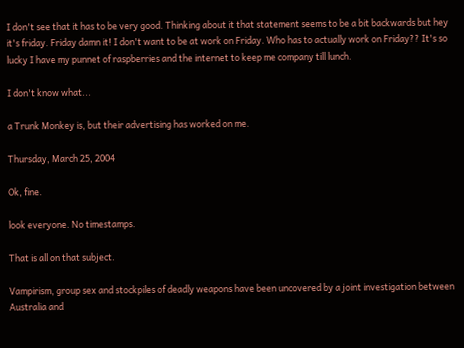I don't see that it has to be very good. Thinking about it that statement seems to be a bit backwards but hey it's friday. Friday damn it! I don't want to be at work on Friday. Who has to actually work on Friday?? It's so lucky I have my punnet of raspberries and the internet to keep me company till lunch.

I don't know what...

a Trunk Monkey is, but their advertising has worked on me.

Thursday, March 25, 2004

Ok, fine.

look everyone. No timestamps.

That is all on that subject.

Vampirism, group sex and stockpiles of deadly weapons have been uncovered by a joint investigation between Australia and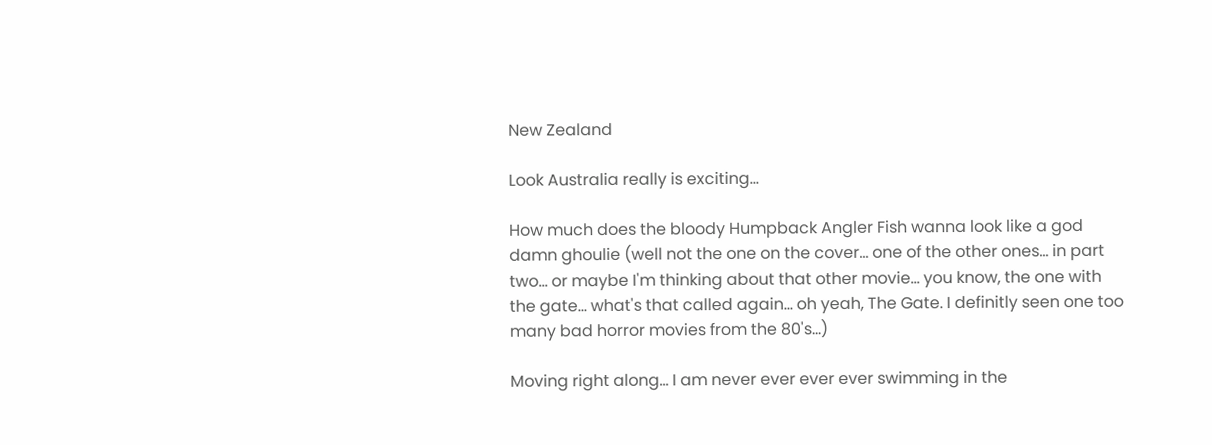New Zealand

Look Australia really is exciting...

How much does the bloody Humpback Angler Fish wanna look like a god damn ghoulie (well not the one on the cover... one of the other ones... in part two... or maybe I'm thinking about that other movie... you know, the one with the gate... what's that called again... oh yeah, The Gate. I definitly seen one too many bad horror movies from the 80's...)

Moving right along... I am never ever ever ever swimming in the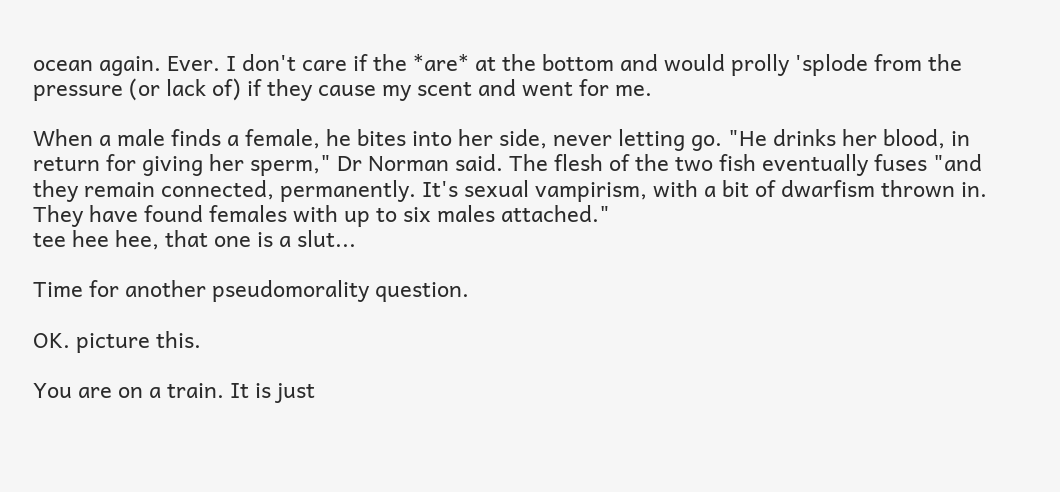ocean again. Ever. I don't care if the *are* at the bottom and would prolly 'splode from the pressure (or lack of) if they cause my scent and went for me.

When a male finds a female, he bites into her side, never letting go. "He drinks her blood, in return for giving her sperm," Dr Norman said. The flesh of the two fish eventually fuses "and they remain connected, permanently. It's sexual vampirism, with a bit of dwarfism thrown in. They have found females with up to six males attached."
tee hee hee, that one is a slut...

Time for another pseudomorality question.

OK. picture this.

You are on a train. It is just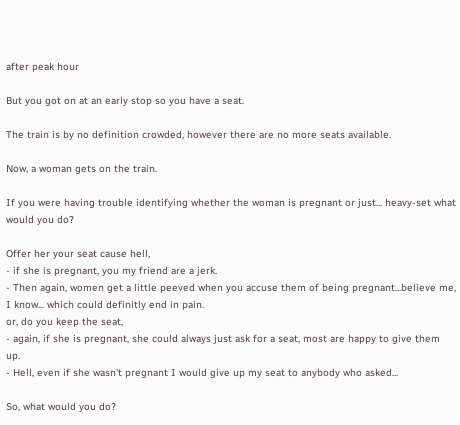after peak hour

But you got on at an early stop so you have a seat.

The train is by no definition crowded, however there are no more seats available.

Now, a woman gets on the train.

If you were having trouble identifying whether the woman is pregnant or just... heavy-set what would you do?

Offer her your seat cause hell,
- if she is pregnant, you my friend are a jerk.
- Then again, women get a little peeved when you accuse them of being pregnant...believe me, I know... which could definitly end in pain.
or, do you keep the seat,
- again, if she is pregnant, she could always just ask for a seat, most are happy to give them up.
- Hell, even if she wasn't pregnant I would give up my seat to anybody who asked...

So, what would you do?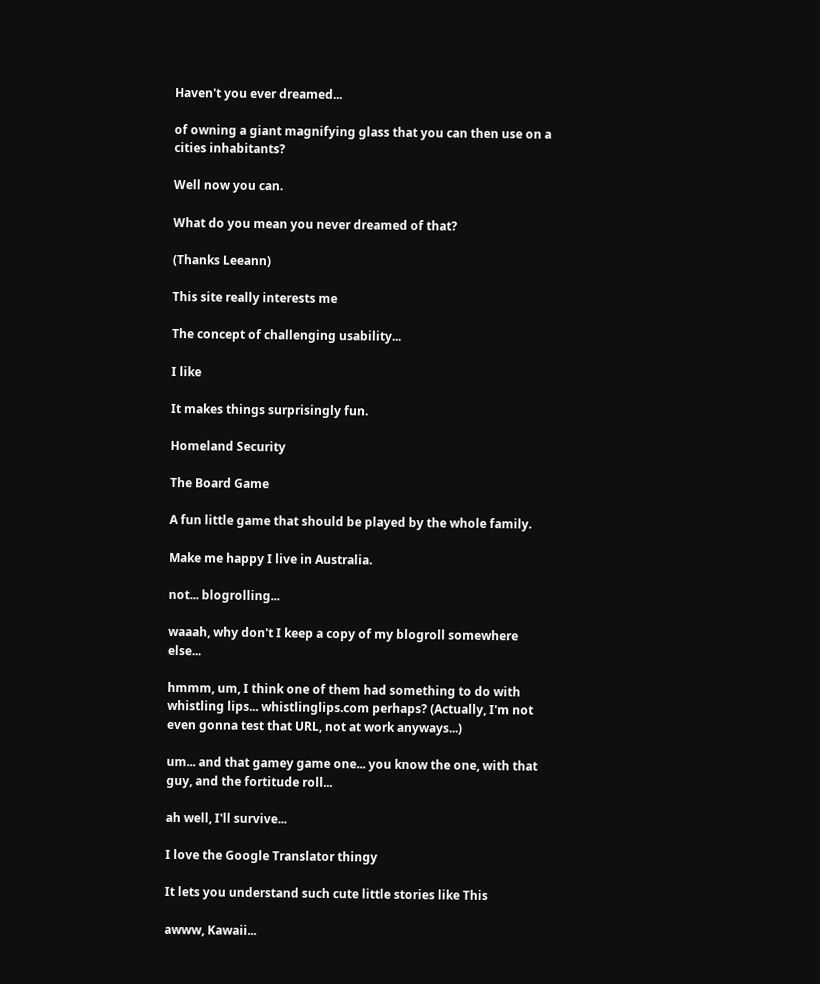Haven't you ever dreamed...

of owning a giant magnifying glass that you can then use on a cities inhabitants?

Well now you can.

What do you mean you never dreamed of that?

(Thanks Leeann)

This site really interests me

The concept of challenging usability...

I like

It makes things surprisingly fun.

Homeland Security

The Board Game

A fun little game that should be played by the whole family.

Make me happy I live in Australia.

not... blogrolling...

waaah, why don't I keep a copy of my blogroll somewhere else...

hmmm, um, I think one of them had something to do with whistling lips... whistlinglips.com perhaps? (Actually, I'm not even gonna test that URL, not at work anyways...)

um... and that gamey game one... you know the one, with that guy, and the fortitude roll...

ah well, I'll survive...

I love the Google Translator thingy

It lets you understand such cute little stories like This

awww, Kawaii...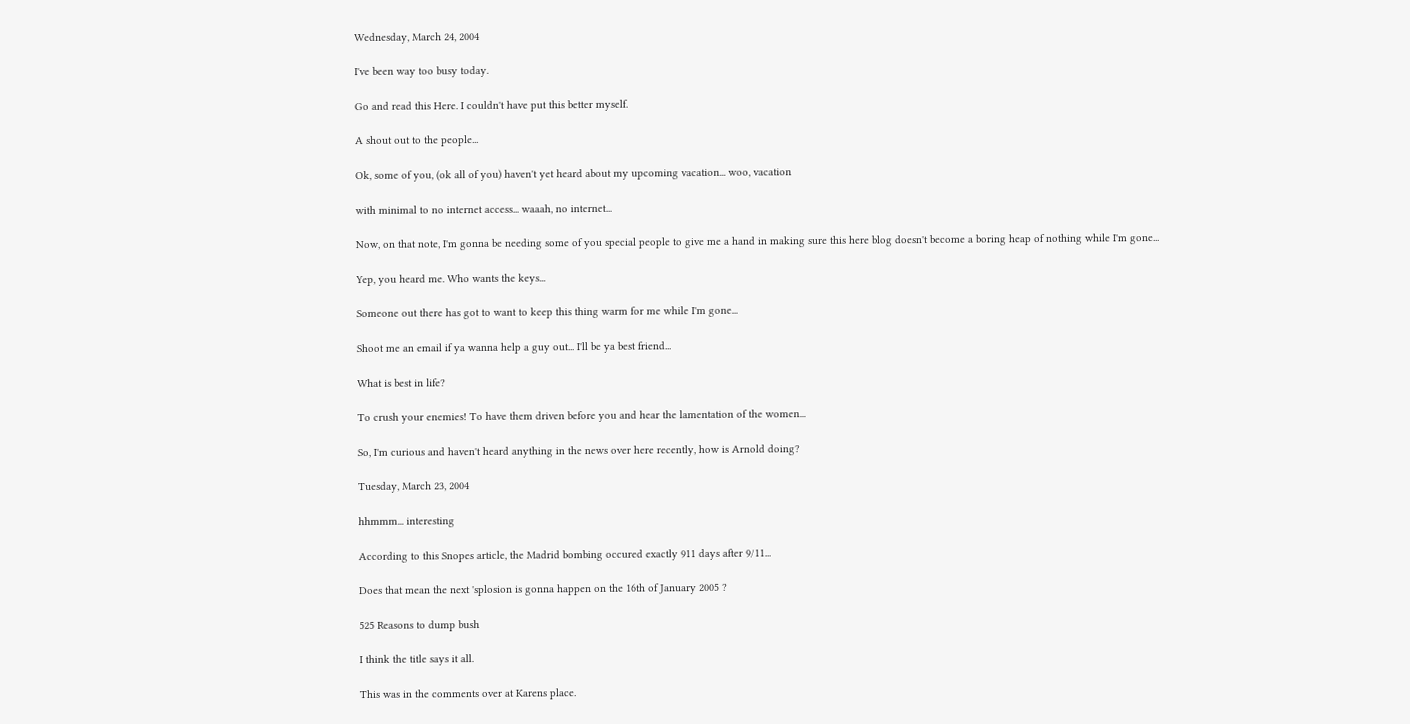Wednesday, March 24, 2004

I've been way too busy today.

Go and read this Here. I couldn't have put this better myself.

A shout out to the people...

Ok, some of you, (ok all of you) haven't yet heard about my upcoming vacation... woo, vacation

with minimal to no internet access... waaah, no internet...

Now, on that note, I'm gonna be needing some of you special people to give me a hand in making sure this here blog doesn't become a boring heap of nothing while I'm gone...

Yep, you heard me. Who wants the keys...

Someone out there has got to want to keep this thing warm for me while I'm gone...

Shoot me an email if ya wanna help a guy out... I'll be ya best friend...

What is best in life?

To crush your enemies! To have them driven before you and hear the lamentation of the women...

So, I'm curious and haven't heard anything in the news over here recently, how is Arnold doing?

Tuesday, March 23, 2004

hhmmm... interesting

According to this Snopes article, the Madrid bombing occured exactly 911 days after 9/11...

Does that mean the next 'splosion is gonna happen on the 16th of January 2005 ?

525 Reasons to dump bush

I think the title says it all.

This was in the comments over at Karens place.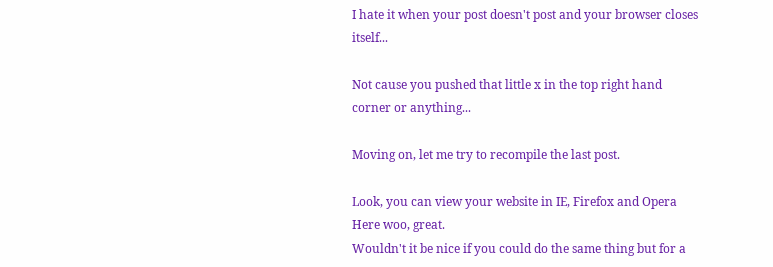I hate it when your post doesn't post and your browser closes itself...

Not cause you pushed that little x in the top right hand corner or anything...

Moving on, let me try to recompile the last post.

Look, you can view your website in IE, Firefox and Opera Here woo, great.
Wouldn't it be nice if you could do the same thing but for a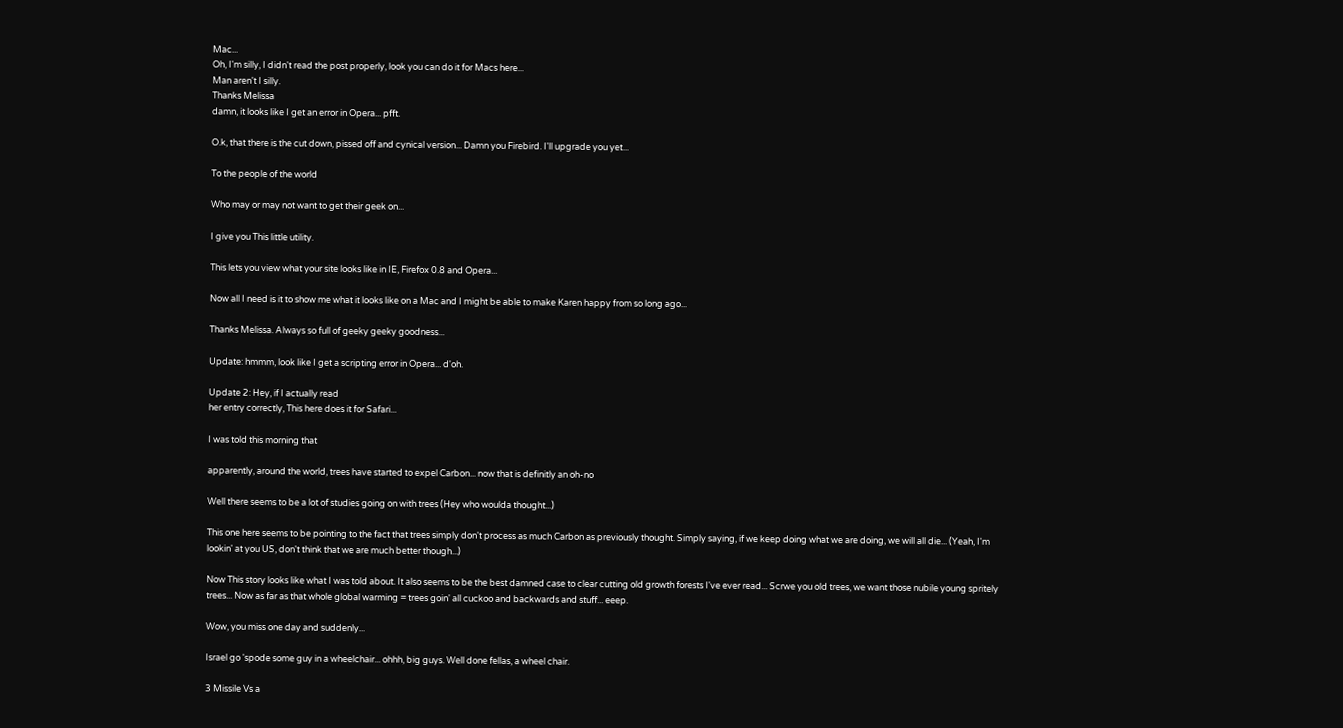Mac...
Oh, I'm silly, I didn't read the post properly, look you can do it for Macs here...
Man aren't I silly.
Thanks Melissa
damn, it looks like I get an error in Opera... pfft.

O.k, that there is the cut down, pissed off and cynical version... Damn you Firebird. I'll upgrade you yet...

To the people of the world

Who may or may not want to get their geek on...

I give you This little utility.

This lets you view what your site looks like in IE, Firefox 0.8 and Opera...

Now all I need is it to show me what it looks like on a Mac and I might be able to make Karen happy from so long ago...

Thanks Melissa. Always so full of geeky geeky goodness...

Update: hmmm, look like I get a scripting error in Opera... d'oh.

Update 2: Hey, if I actually read
her entry correctly, This here does it for Safari...

I was told this morning that

apparently, around the world, trees have started to expel Carbon... now that is definitly an oh-no

Well there seems to be a lot of studies going on with trees (Hey who woulda thought...)

This one here seems to be pointing to the fact that trees simply don't process as much Carbon as previously thought. Simply saying, if we keep doing what we are doing, we will all die... (Yeah, I'm lookin' at you US, don't think that we are much better though...)

Now This story looks like what I was told about. It also seems to be the best damned case to clear cutting old growth forests I've ever read... Scrwe you old trees, we want those nubile young spritely trees... Now as far as that whole global warming = trees goin' all cuckoo and backwards and stuff... eeep.

Wow, you miss one day and suddenly...

Israel go 'spode some guy in a wheelchair... ohhh, big guys. Well done fellas, a wheel chair.

3 Missile Vs a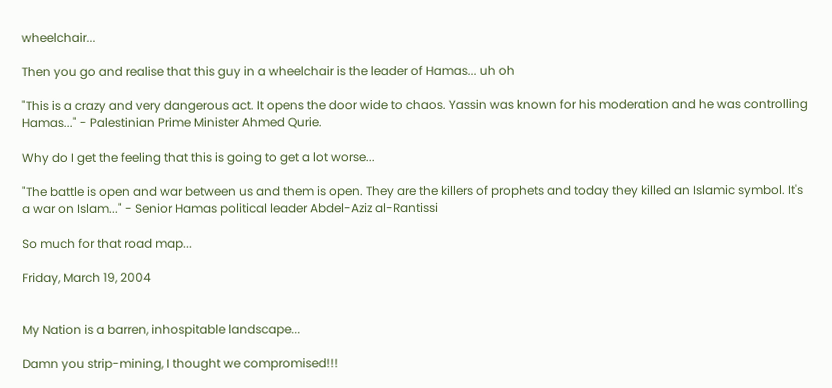wheelchair...

Then you go and realise that this guy in a wheelchair is the leader of Hamas... uh oh

"This is a crazy and very dangerous act. It opens the door wide to chaos. Yassin was known for his moderation and he was controlling Hamas..." - Palestinian Prime Minister Ahmed Qurie.

Why do I get the feeling that this is going to get a lot worse...

"The battle is open and war between us and them is open. They are the killers of prophets and today they killed an Islamic symbol. It's a war on Islam..." - Senior Hamas political leader Abdel-Aziz al-Rantissi

So much for that road map...

Friday, March 19, 2004


My Nation is a barren, inhospitable landscape...

Damn you strip-mining, I thought we compromised!!!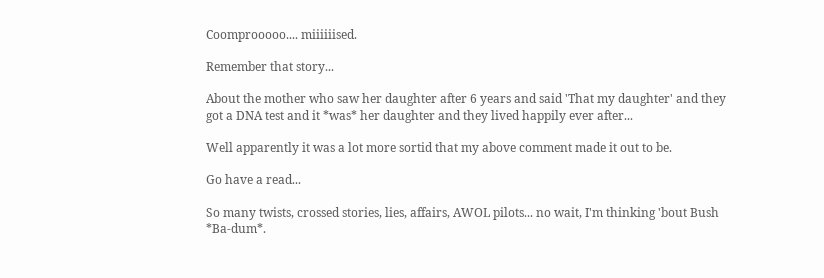Coomprooooo.... miiiiiised.

Remember that story...

About the mother who saw her daughter after 6 years and said 'That my daughter' and they got a DNA test and it *was* her daughter and they lived happily ever after...

Well apparently it was a lot more sortid that my above comment made it out to be.

Go have a read...

So many twists, crossed stories, lies, affairs, AWOL pilots... no wait, I'm thinking 'bout Bush *Ba-dum*.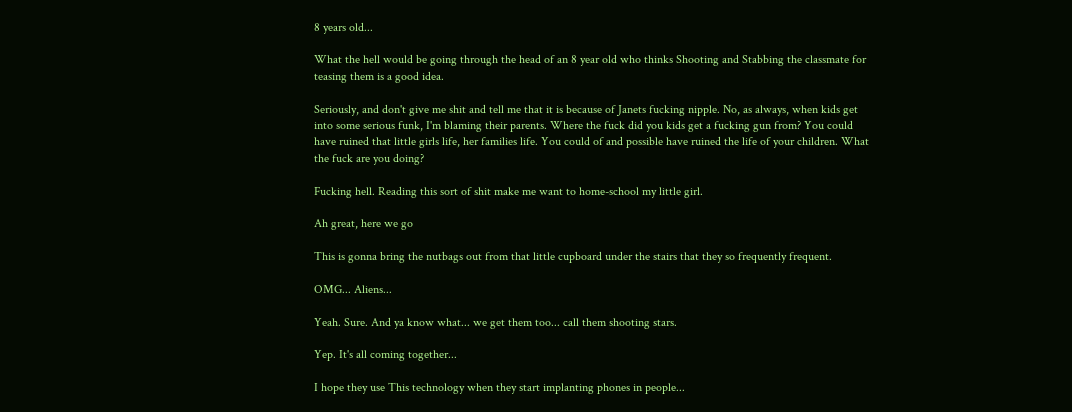8 years old...

What the hell would be going through the head of an 8 year old who thinks Shooting and Stabbing the classmate for teasing them is a good idea.

Seriously, and don't give me shit and tell me that it is because of Janets fucking nipple. No, as always, when kids get into some serious funk, I'm blaming their parents. Where the fuck did you kids get a fucking gun from? You could have ruined that little girls life, her families life. You could of and possible have ruined the life of your children. What the fuck are you doing?

Fucking hell. Reading this sort of shit make me want to home-school my little girl.

Ah great, here we go

This is gonna bring the nutbags out from that little cupboard under the stairs that they so frequently frequent.

OMG... Aliens...

Yeah. Sure. And ya know what... we get them too... call them shooting stars.

Yep. It's all coming together...

I hope they use This technology when they start implanting phones in people...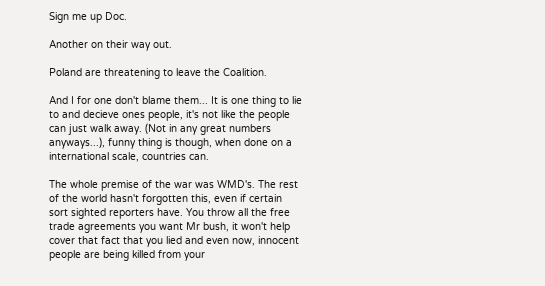Sign me up Doc.

Another on their way out.

Poland are threatening to leave the Coalition.

And I for one don't blame them... It is one thing to lie to and decieve ones people, it's not like the people can just walk away. (Not in any great numbers anyways...), funny thing is though, when done on a international scale, countries can.

The whole premise of the war was WMD's. The rest of the world hasn't forgotten this, even if certain sort sighted reporters have. You throw all the free trade agreements you want Mr bush, it won't help cover that fact that you lied and even now, innocent people are being killed from your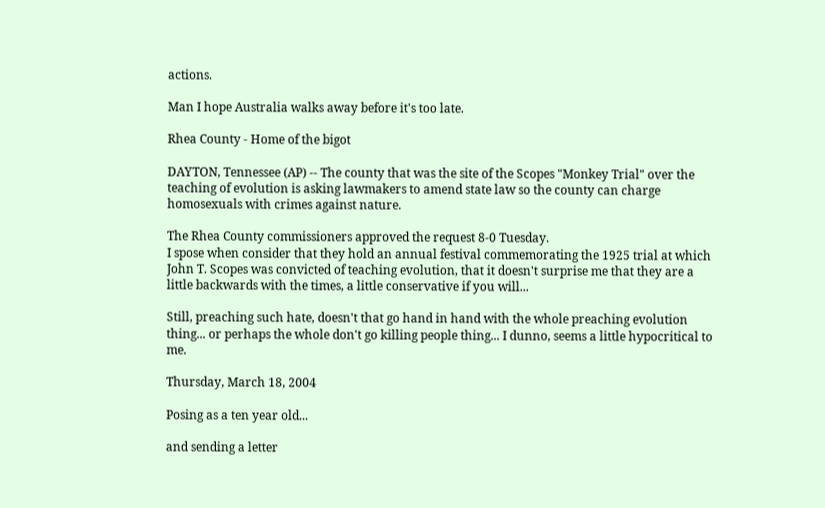actions.

Man I hope Australia walks away before it's too late.

Rhea County - Home of the bigot

DAYTON, Tennessee (AP) -- The county that was the site of the Scopes "Monkey Trial" over the teaching of evolution is asking lawmakers to amend state law so the county can charge homosexuals with crimes against nature.

The Rhea County commissioners approved the request 8-0 Tuesday.
I spose when consider that they hold an annual festival commemorating the 1925 trial at which John T. Scopes was convicted of teaching evolution, that it doesn't surprise me that they are a little backwards with the times, a little conservative if you will...

Still, preaching such hate, doesn't that go hand in hand with the whole preaching evolution thing... or perhaps the whole don't go killing people thing... I dunno, seems a little hypocritical to me.

Thursday, March 18, 2004

Posing as a ten year old...

and sending a letter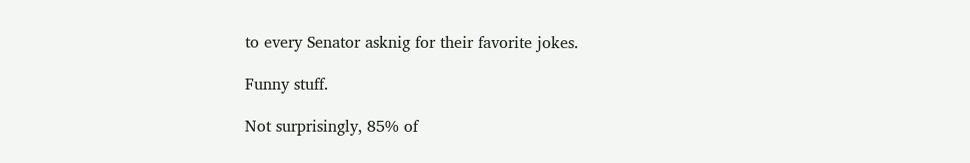to every Senator asknig for their favorite jokes.

Funny stuff.

Not surprisingly, 85% of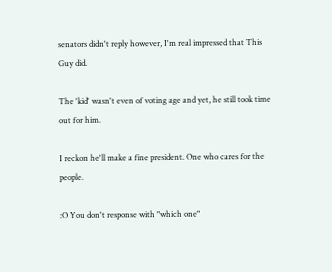senators didn't reply however, I'm real impressed that This Guy did.

The 'kid' wasn't even of voting age and yet, he still took time out for him.

I reckon he'll make a fine president. One who cares for the people.

:O You don't response with "which one"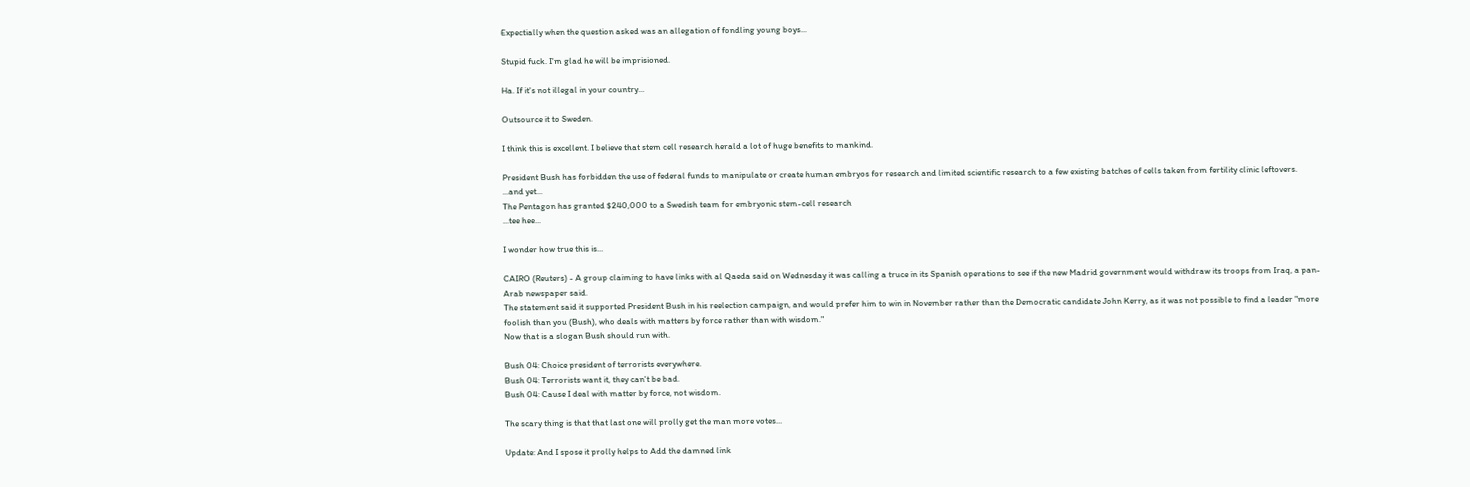Expectially when the question asked was an allegation of fondling young boys...

Stupid fuck. I'm glad he will be imprisioned.

Ha. If it's not illegal in your country...

Outsource it to Sweden.

I think this is excellent. I believe that stem cell research herald a lot of huge benefits to mankind.

President Bush has forbidden the use of federal funds to manipulate or create human embryos for research and limited scientific research to a few existing batches of cells taken from fertility clinic leftovers.
...and yet...
The Pentagon has granted $240,000 to a Swedish team for embryonic stem-cell research
...tee hee...

I wonder how true this is...

CAIRO (Reuters) - A group claiming to have links with al Qaeda said on Wednesday it was calling a truce in its Spanish operations to see if the new Madrid government would withdraw its troops from Iraq, a pan-Arab newspaper said.
The statement said it supported President Bush in his reelection campaign, and would prefer him to win in November rather than the Democratic candidate John Kerry, as it was not possible to find a leader "more foolish than you (Bush), who deals with matters by force rather than with wisdom."
Now that is a slogan Bush should run with.

Bush 04: Choice president of terrorists everywhere.
Bush 04: Terrorists want it, they can't be bad.
Bush 04: Cause I deal with matter by force, not wisdom.

The scary thing is that that last one will prolly get the man more votes...

Update: And I spose it prolly helps to Add the damned link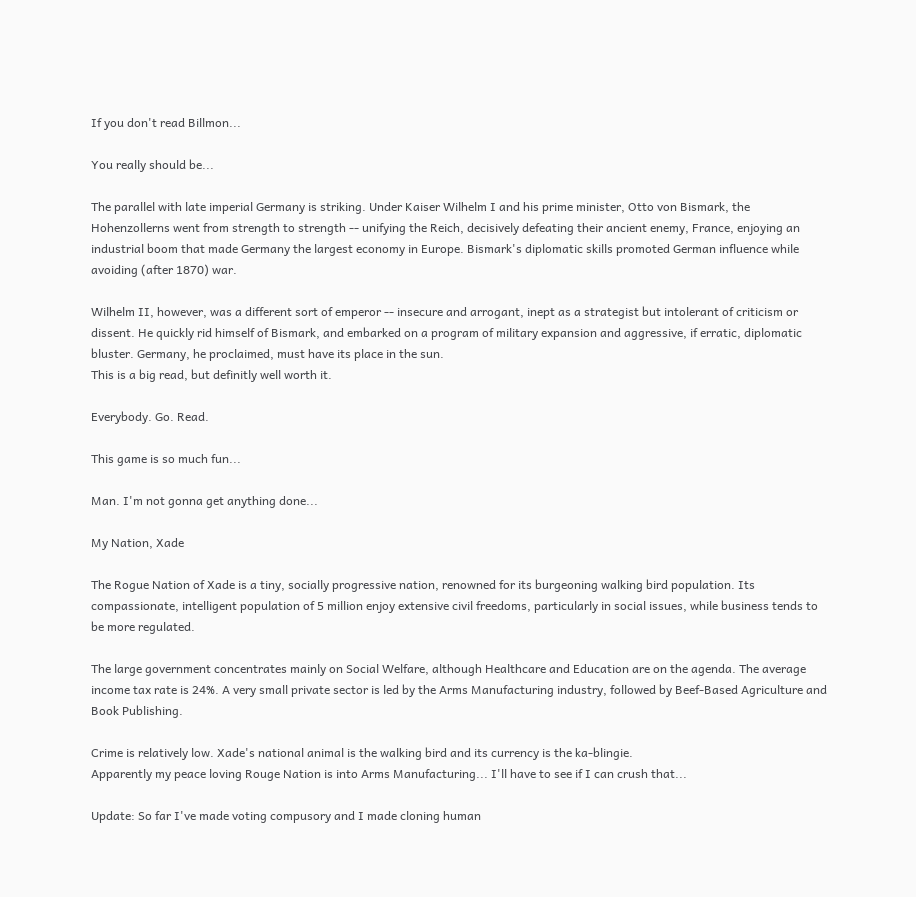If you don't read Billmon...

You really should be...

The parallel with late imperial Germany is striking. Under Kaiser Wilhelm I and his prime minister, Otto von Bismark, the Hohenzollerns went from strength to strength -- unifying the Reich, decisively defeating their ancient enemy, France, enjoying an industrial boom that made Germany the largest economy in Europe. Bismark's diplomatic skills promoted German influence while avoiding (after 1870) war.

Wilhelm II, however, was a different sort of emperor -- insecure and arrogant, inept as a strategist but intolerant of criticism or dissent. He quickly rid himself of Bismark, and embarked on a program of military expansion and aggressive, if erratic, diplomatic bluster. Germany, he proclaimed, must have its place in the sun.
This is a big read, but definitly well worth it.

Everybody. Go. Read.

This game is so much fun...

Man. I'm not gonna get anything done...

My Nation, Xade

The Rogue Nation of Xade is a tiny, socially progressive nation, renowned for its burgeoning walking bird population. Its compassionate, intelligent population of 5 million enjoy extensive civil freedoms, particularly in social issues, while business tends to be more regulated.

The large government concentrates mainly on Social Welfare, although Healthcare and Education are on the agenda. The average income tax rate is 24%. A very small private sector is led by the Arms Manufacturing industry, followed by Beef-Based Agriculture and Book Publishing.

Crime is relatively low. Xade's national animal is the walking bird and its currency is the ka-blingie.
Apparently my peace loving Rouge Nation is into Arms Manufacturing... I'll have to see if I can crush that...

Update: So far I've made voting compusory and I made cloning human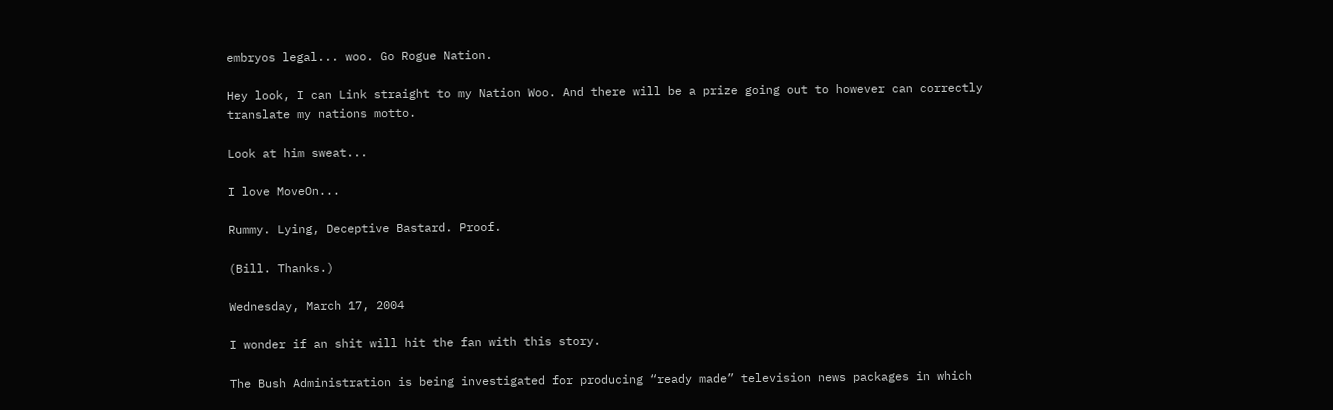embryos legal... woo. Go Rogue Nation.

Hey look, I can Link straight to my Nation Woo. And there will be a prize going out to however can correctly translate my nations motto.

Look at him sweat...

I love MoveOn...

Rummy. Lying, Deceptive Bastard. Proof.

(Bill. Thanks.)

Wednesday, March 17, 2004

I wonder if an shit will hit the fan with this story.

The Bush Administration is being investigated for producing “ready made” television news packages in which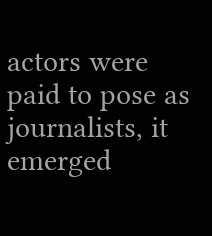actors were paid to pose as journalists, it emerged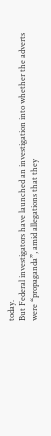today.
But Federal investigators have launched an investigation into whether the adverts were “propaganda”, amid allegations that they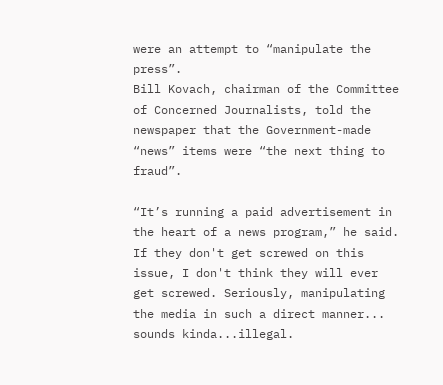were an attempt to “manipulate the press”.
Bill Kovach, chairman of the Committee of Concerned Journalists, told the newspaper that the Government-made “news” items were “the next thing to fraud”.

“It’s running a paid advertisement in the heart of a news program,” he said.
If they don't get screwed on this issue, I don't think they will ever get screwed. Seriously, manipulating the media in such a direct manner... sounds kinda...illegal.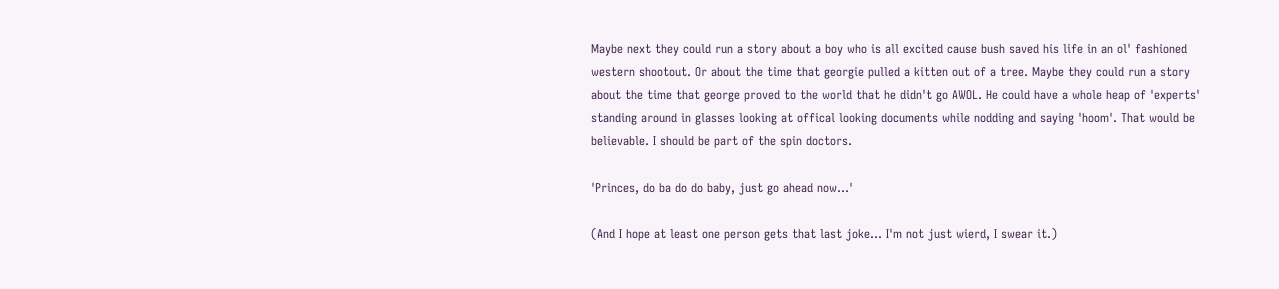Maybe next they could run a story about a boy who is all excited cause bush saved his life in an ol' fashioned western shootout. Or about the time that georgie pulled a kitten out of a tree. Maybe they could run a story about the time that george proved to the world that he didn't go AWOL. He could have a whole heap of 'experts' standing around in glasses looking at offical looking documents while nodding and saying 'hoom'. That would be believable. I should be part of the spin doctors.

'Princes, do ba do do baby, just go ahead now...'

(And I hope at least one person gets that last joke... I'm not just wierd, I swear it.)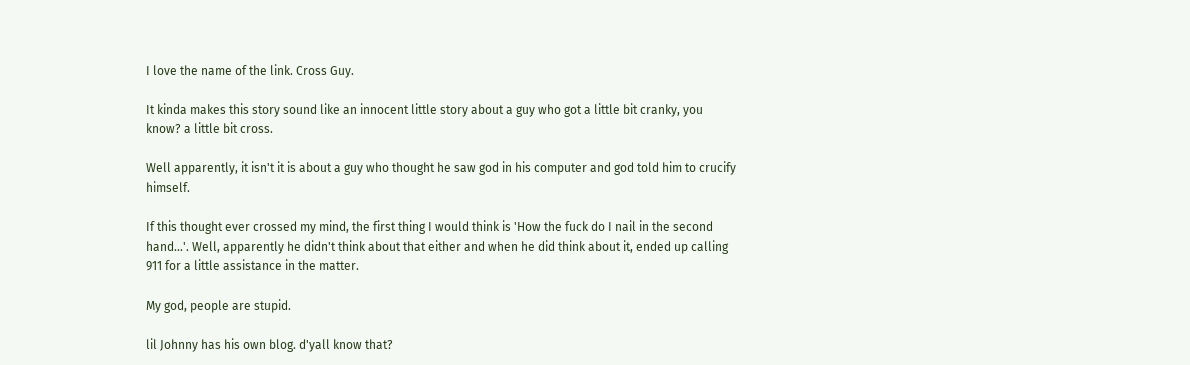I love the name of the link. Cross Guy.

It kinda makes this story sound like an innocent little story about a guy who got a little bit cranky, you know? a little bit cross.

Well apparently, it isn't it is about a guy who thought he saw god in his computer and god told him to crucify himself.

If this thought ever crossed my mind, the first thing I would think is 'How the fuck do I nail in the second hand...'. Well, apparently he didn't think about that either and when he did think about it, ended up calling 911 for a little assistance in the matter.

My god, people are stupid.

lil Johnny has his own blog. d'yall know that?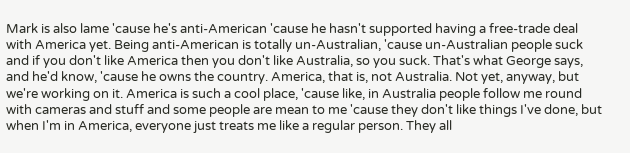Mark is also lame 'cause he's anti-American 'cause he hasn't supported having a free-trade deal with America yet. Being anti-American is totally un-Australian, 'cause un-Australian people suck and if you don't like America then you don't like Australia, so you suck. That's what George says, and he'd know, 'cause he owns the country. America, that is, not Australia. Not yet, anyway, but we're working on it. America is such a cool place, 'cause like, in Australia people follow me round with cameras and stuff and some people are mean to me 'cause they don't like things I've done, but when I'm in America, everyone just treats me like a regular person. They all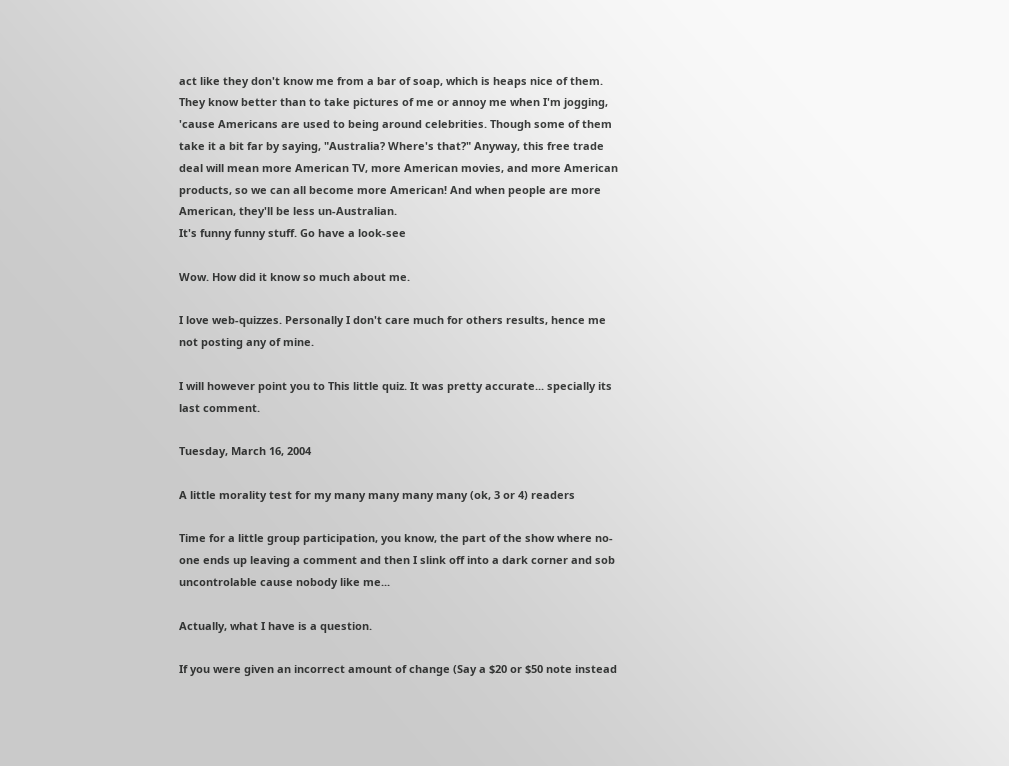act like they don't know me from a bar of soap, which is heaps nice of them. They know better than to take pictures of me or annoy me when I'm jogging, 'cause Americans are used to being around celebrities. Though some of them take it a bit far by saying, "Australia? Where's that?" Anyway, this free trade deal will mean more American TV, more American movies, and more American products, so we can all become more American! And when people are more American, they'll be less un-Australian.
It's funny funny stuff. Go have a look-see

Wow. How did it know so much about me.

I love web-quizzes. Personally I don't care much for others results, hence me not posting any of mine.

I will however point you to This little quiz. It was pretty accurate... specially its last comment.

Tuesday, March 16, 2004

A little morality test for my many many many many (ok, 3 or 4) readers

Time for a little group participation, you know, the part of the show where no-one ends up leaving a comment and then I slink off into a dark corner and sob uncontrolable cause nobody like me...

Actually, what I have is a question.

If you were given an incorrect amount of change (Say a $20 or $50 note instead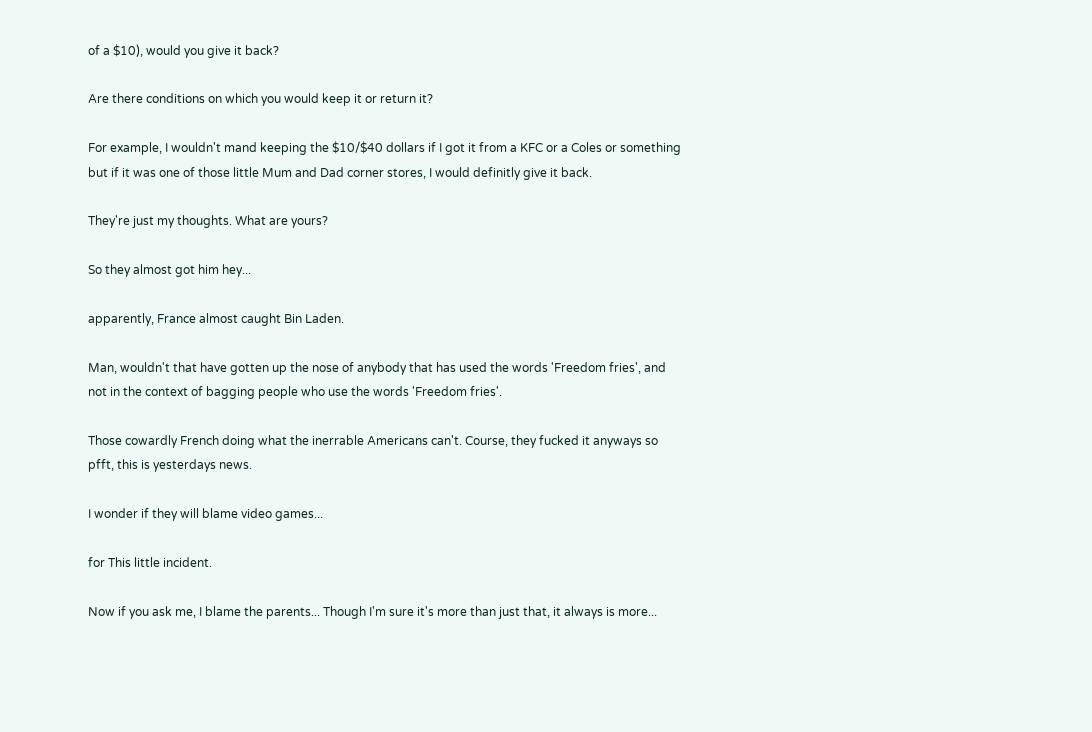of a $10), would you give it back?

Are there conditions on which you would keep it or return it?

For example, I wouldn't mand keeping the $10/$40 dollars if I got it from a KFC or a Coles or something but if it was one of those little Mum and Dad corner stores, I would definitly give it back.

They're just my thoughts. What are yours?

So they almost got him hey...

apparently, France almost caught Bin Laden.

Man, wouldn't that have gotten up the nose of anybody that has used the words 'Freedom fries', and not in the context of bagging people who use the words 'Freedom fries'.

Those cowardly French doing what the inerrable Americans can't. Course, they fucked it anyways so pfft, this is yesterdays news.

I wonder if they will blame video games...

for This little incident.

Now if you ask me, I blame the parents... Though I'm sure it's more than just that, it always is more...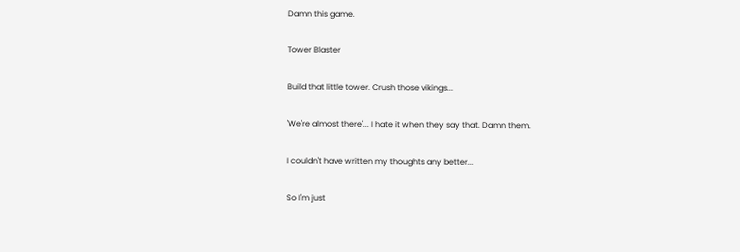Damn this game.

Tower Blaster

Build that little tower. Crush those vikings...

'We're almost there'... I hate it when they say that. Damn them.

I couldn't have written my thoughts any better...

So I'm just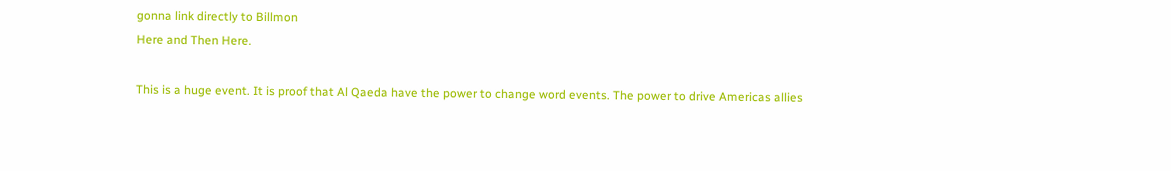gonna link directly to Billmon
Here and Then Here.

This is a huge event. It is proof that Al Qaeda have the power to change word events. The power to drive Americas allies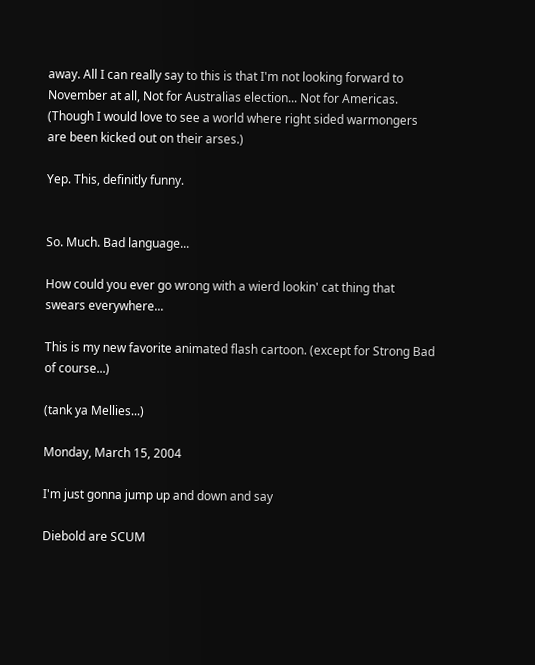away. All I can really say to this is that I'm not looking forward to November at all, Not for Australias election... Not for Americas. (Though I would love to see a world where right sided warmongers are been kicked out on their arses.)

Yep. This, definitly funny.


So. Much. Bad language...

How could you ever go wrong with a wierd lookin' cat thing that swears everywhere...

This is my new favorite animated flash cartoon. (except for Strong Bad of course...)

(tank ya Mellies...)

Monday, March 15, 2004

I'm just gonna jump up and down and say

Diebold are SCUM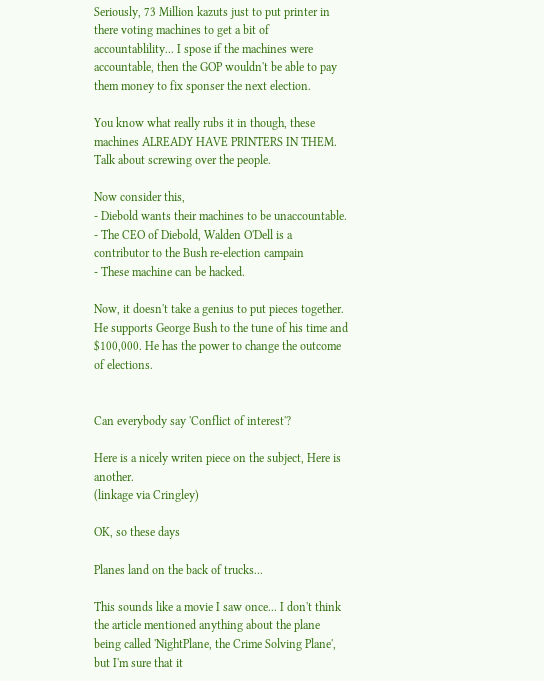Seriously, 73 Million kazuts just to put printer in there voting machines to get a bit of accountablility... I spose if the machines were accountable, then the GOP wouldn't be able to pay them money to fix sponser the next election.

You know what really rubs it in though, these machines ALREADY HAVE PRINTERS IN THEM. Talk about screwing over the people.

Now consider this,
- Diebold wants their machines to be unaccountable.
- The CEO of Diebold, Walden O'Dell is a contributor to the Bush re-election campain
- These machine can be hacked.

Now, it doesn't take a genius to put pieces together. He supports George Bush to the tune of his time and $100,000. He has the power to change the outcome of elections.


Can everybody say 'Conflict of interest'?

Here is a nicely writen piece on the subject, Here is another.
(linkage via Cringley)

OK, so these days

Planes land on the back of trucks...

This sounds like a movie I saw once... I don't think the article mentioned anything about the plane being called 'NightPlane, the Crime Solving Plane', but I'm sure that it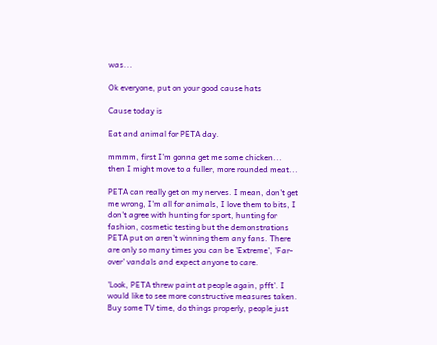was...

Ok everyone, put on your good cause hats

Cause today is

Eat and animal for PETA day.

mmmm, first I'm gonna get me some chicken... then I might move to a fuller, more rounded meat...

PETA can really get on my nerves. I mean, don't get me wrong, I'm all for animals, I love them to bits, I don't agree with hunting for sport, hunting for fashion, cosmetic testing but the demonstrations PETA put on aren't winning them any fans. There are only so many times you can be 'Extreme', 'Far-over' vandals and expect anyone to care.

'Look, PETA threw paint at people again, pfft'. I would like to see more constructive measures taken. Buy some TV time, do things properly, people just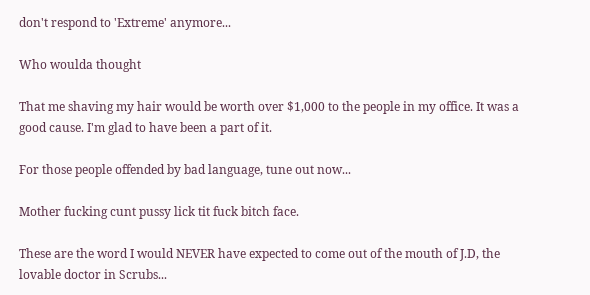don't respond to 'Extreme' anymore...

Who woulda thought

That me shaving my hair would be worth over $1,000 to the people in my office. It was a good cause. I'm glad to have been a part of it.

For those people offended by bad language, tune out now...

Mother fucking cunt pussy lick tit fuck bitch face.

These are the word I would NEVER have expected to come out of the mouth of J.D, the lovable doctor in Scrubs...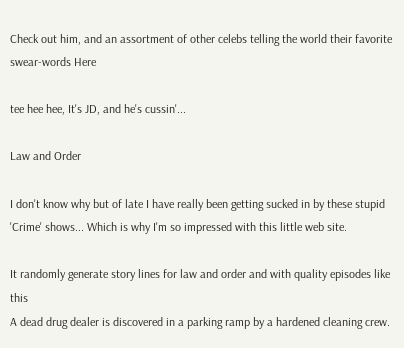Check out him, and an assortment of other celebs telling the world their favorite swear-words Here

tee hee hee, It's JD, and he's cussin'...

Law and Order

I don't know why but of late I have really been getting sucked in by these stupid 'Crime' shows... Which is why I'm so impressed with this little web site.

It randomly generate story lines for law and order and with quality episodes like this
A dead drug dealer is discovered in a parking ramp by a hardened cleaning crew.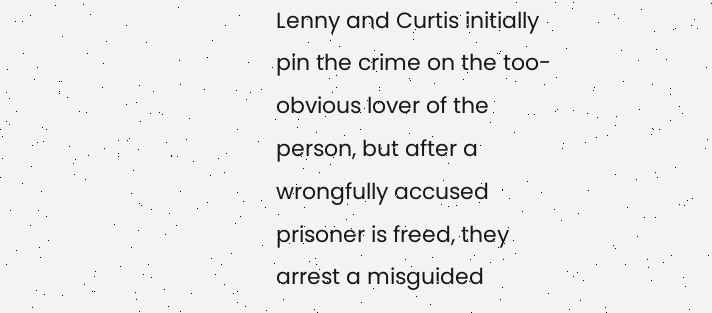Lenny and Curtis initially pin the crime on the too-obvious lover of the person, but after a wrongfully accused prisoner is freed, they arrest a misguided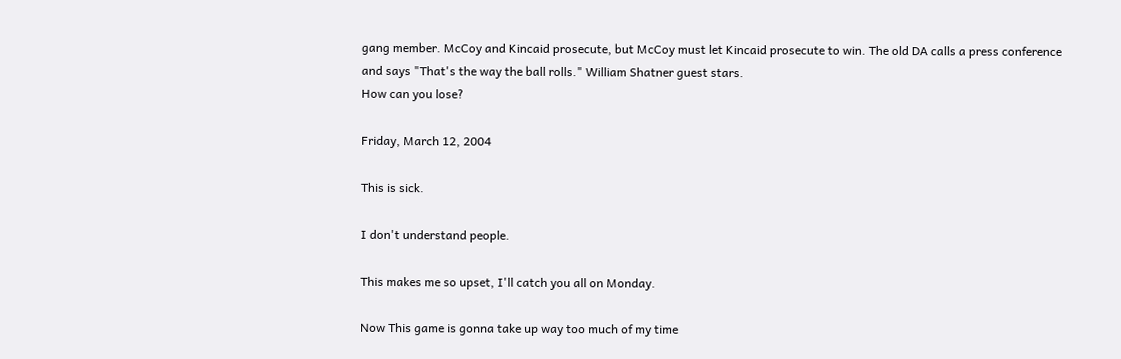gang member. McCoy and Kincaid prosecute, but McCoy must let Kincaid prosecute to win. The old DA calls a press conference and says "That's the way the ball rolls." William Shatner guest stars.
How can you lose?

Friday, March 12, 2004

This is sick.

I don't understand people.

This makes me so upset, I'll catch you all on Monday.

Now This game is gonna take up way too much of my time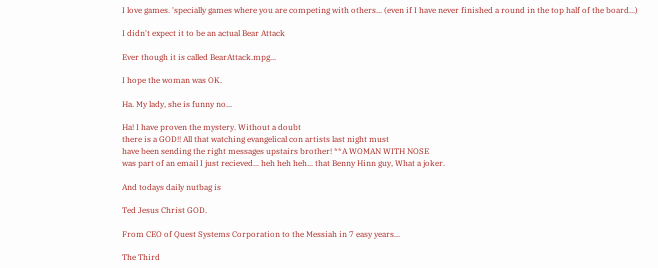I love games. 'specially games where you are competing with others... (even if I have never finished a round in the top half of the board...)

I didn't expect it to be an actual Bear Attack

Ever though it is called BearAttack.mpg...

I hope the woman was OK.

Ha. My lady, she is funny no...

Ha! I have proven the mystery. Without a doubt
there is a GOD!! All that watching evangelical con artists last night must
have been sending the right messages upstairs brother! **A WOMAN WITH NOSE
was part of an email I just recieved... heh heh heh... that Benny Hinn guy, What a joker.

And todays daily nutbag is

Ted Jesus Christ GOD.

From CEO of Quest Systems Corporation to the Messiah in 7 easy years...

The Third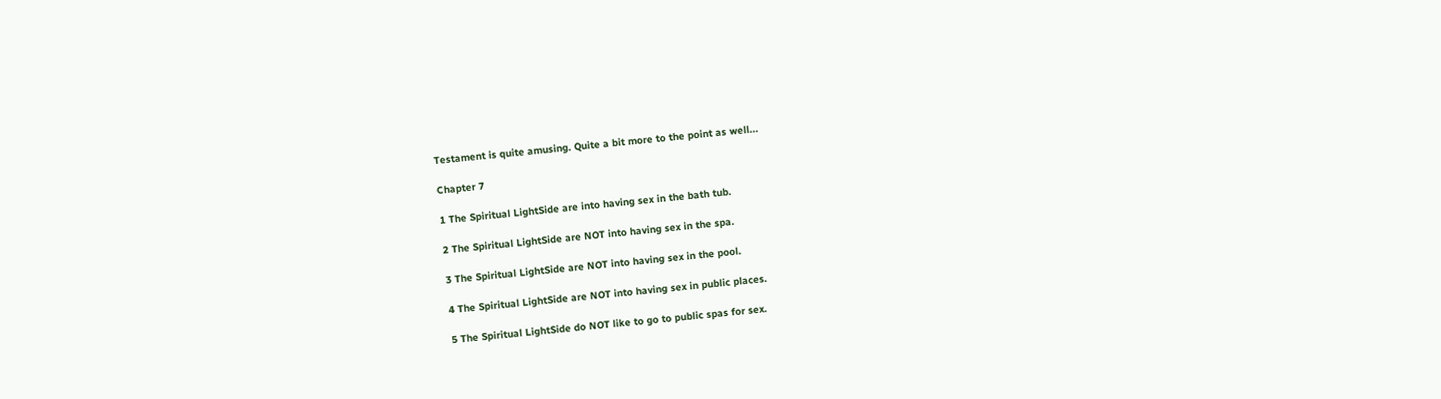Testament is quite amusing. Quite a bit more to the point as well...

Chapter 7

1 The Spiritual LightSide are into having sex in the bath tub.

2 The Spiritual LightSide are NOT into having sex in the spa.

3 The Spiritual LightSide are NOT into having sex in the pool.

4 The Spiritual LightSide are NOT into having sex in public places.

5 The Spiritual LightSide do NOT like to go to public spas for sex.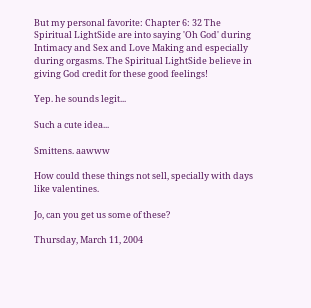But my personal favorite: Chapter 6: 32 The Spiritual LightSide are into saying 'Oh God' during Intimacy and Sex and Love Making and especially during orgasms. The Spiritual LightSide believe in giving God credit for these good feelings!

Yep. he sounds legit...

Such a cute idea...

Smittens. aawww

How could these things not sell, specially with days like valentines.

Jo, can you get us some of these?

Thursday, March 11, 2004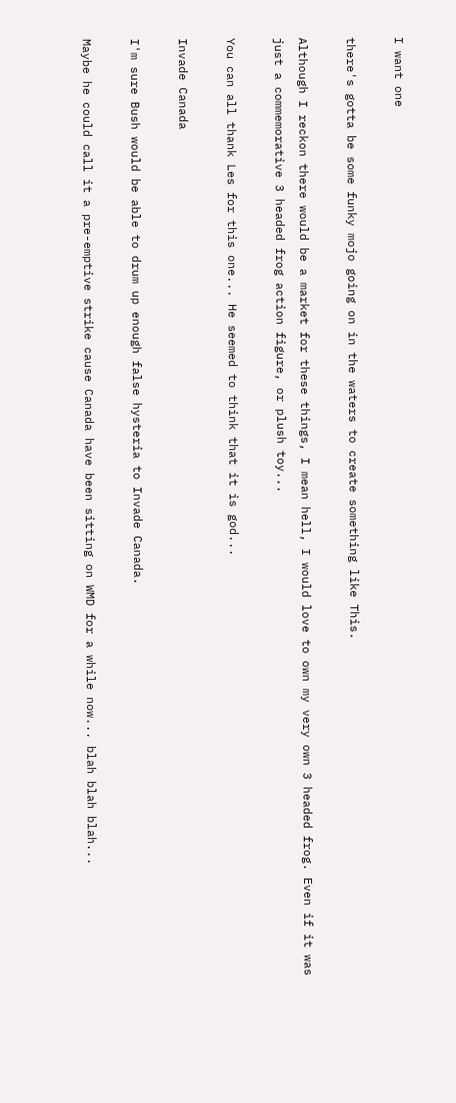I want one

there's gotta be some funky mojo going on in the waters to create something like This.

Although I reckon there would be a market for these things, I mean hell, I would love to own my very own 3 headed frog. Even if it was just a commemorative 3 headed frog action figure, or plush toy...

You can all thank Les for this one... He seemed to think that it is god...

Invade Canada

I'm sure Bush would be able to drum up enough false hysteria to Invade Canada.

Maybe he could call it a pre-emptive strike cause Canada have been sitting on WMD for a while now... blah blah blah...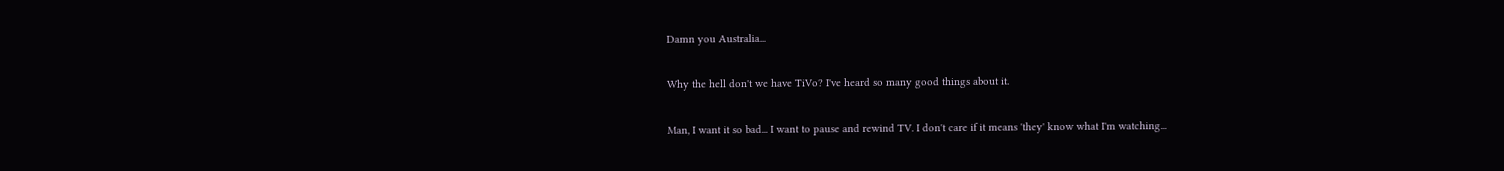Damn you Australia...

Why the hell don't we have TiVo? I've heard so many good things about it.

Man, I want it so bad... I want to pause and rewind TV. I don't care if it means 'they' know what I'm watching...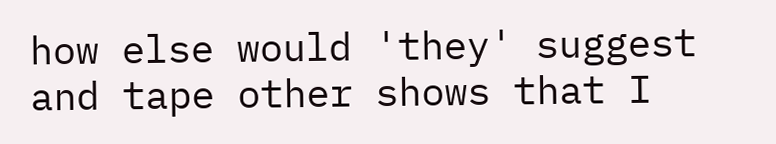how else would 'they' suggest and tape other shows that I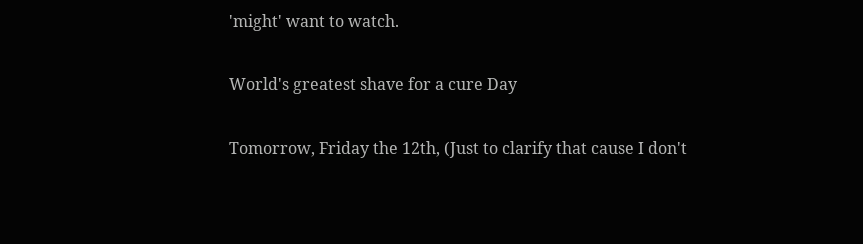'might' want to watch.

World's greatest shave for a cure Day

Tomorrow, Friday the 12th, (Just to clarify that cause I don't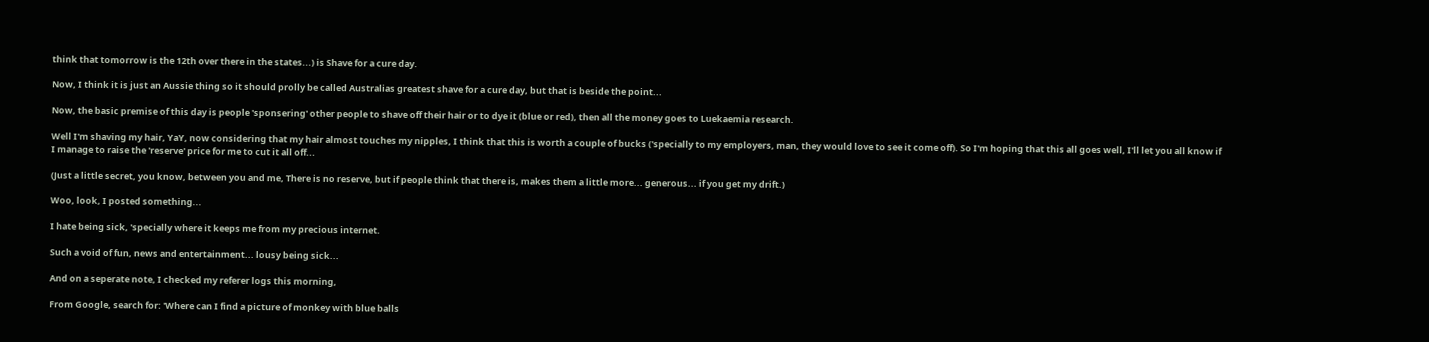think that tomorrow is the 12th over there in the states...) is Shave for a cure day.

Now, I think it is just an Aussie thing so it should prolly be called Australias greatest shave for a cure day, but that is beside the point...

Now, the basic premise of this day is people 'sponsering' other people to shave off their hair or to dye it (blue or red), then all the money goes to Luekaemia research.

Well I'm shaving my hair, YaY, now considering that my hair almost touches my nipples, I think that this is worth a couple of bucks ('specially to my employers, man, they would love to see it come off). So I'm hoping that this all goes well, I'll let you all know if I manage to raise the 'reserve' price for me to cut it all off...

(Just a little secret, you know, between you and me, There is no reserve, but if people think that there is, makes them a little more... generous... if you get my drift.)

Woo, look, I posted something...

I hate being sick, 'specially where it keeps me from my precious internet.

Such a void of fun, news and entertainment... lousy being sick...

And on a seperate note, I checked my referer logs this morning,

From Google, search for: 'Where can I find a picture of monkey with blue balls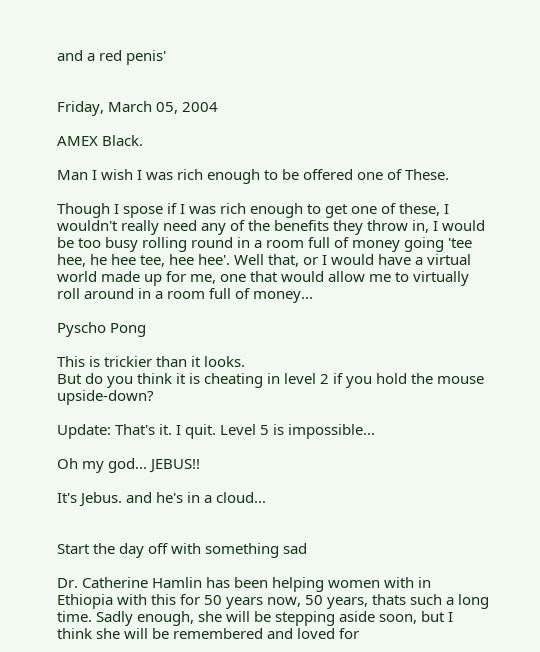and a red penis'


Friday, March 05, 2004

AMEX Black.

Man I wish I was rich enough to be offered one of These.

Though I spose if I was rich enough to get one of these, I wouldn't really need any of the benefits they throw in, I would be too busy rolling round in a room full of money going 'tee hee, he hee tee, hee hee'. Well that, or I would have a virtual world made up for me, one that would allow me to virtually roll around in a room full of money...

Pyscho Pong

This is trickier than it looks.
But do you think it is cheating in level 2 if you hold the mouse upside-down?

Update: That's it. I quit. Level 5 is impossible...

Oh my god... JEBUS!!

It's Jebus. and he's in a cloud...


Start the day off with something sad

Dr. Catherine Hamlin has been helping women with in Ethiopia with this for 50 years now, 50 years, thats such a long time. Sadly enough, she will be stepping aside soon, but I think she will be remembered and loved for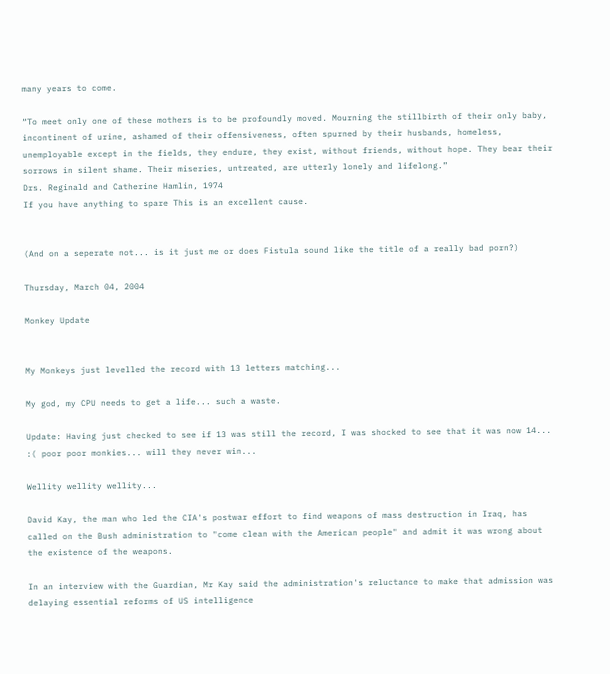many years to come.

“To meet only one of these mothers is to be profoundly moved. Mourning the stillbirth of their only baby, incontinent of urine, ashamed of their offensiveness, often spurned by their husbands, homeless, unemployable except in the fields, they endure, they exist, without friends, without hope. They bear their sorrows in silent shame. Their miseries, untreated, are utterly lonely and lifelong.”
Drs. Reginald and Catherine Hamlin, 1974
If you have anything to spare This is an excellent cause.


(And on a seperate not... is it just me or does Fistula sound like the title of a really bad porn?)

Thursday, March 04, 2004

Monkey Update


My Monkeys just levelled the record with 13 letters matching...

My god, my CPU needs to get a life... such a waste.

Update: Having just checked to see if 13 was still the record, I was shocked to see that it was now 14... :( poor poor monkies... will they never win...

Wellity wellity wellity...

David Kay, the man who led the CIA's postwar effort to find weapons of mass destruction in Iraq, has called on the Bush administration to "come clean with the American people" and admit it was wrong about the existence of the weapons.

In an interview with the Guardian, Mr Kay said the administration's reluctance to make that admission was delaying essential reforms of US intelligence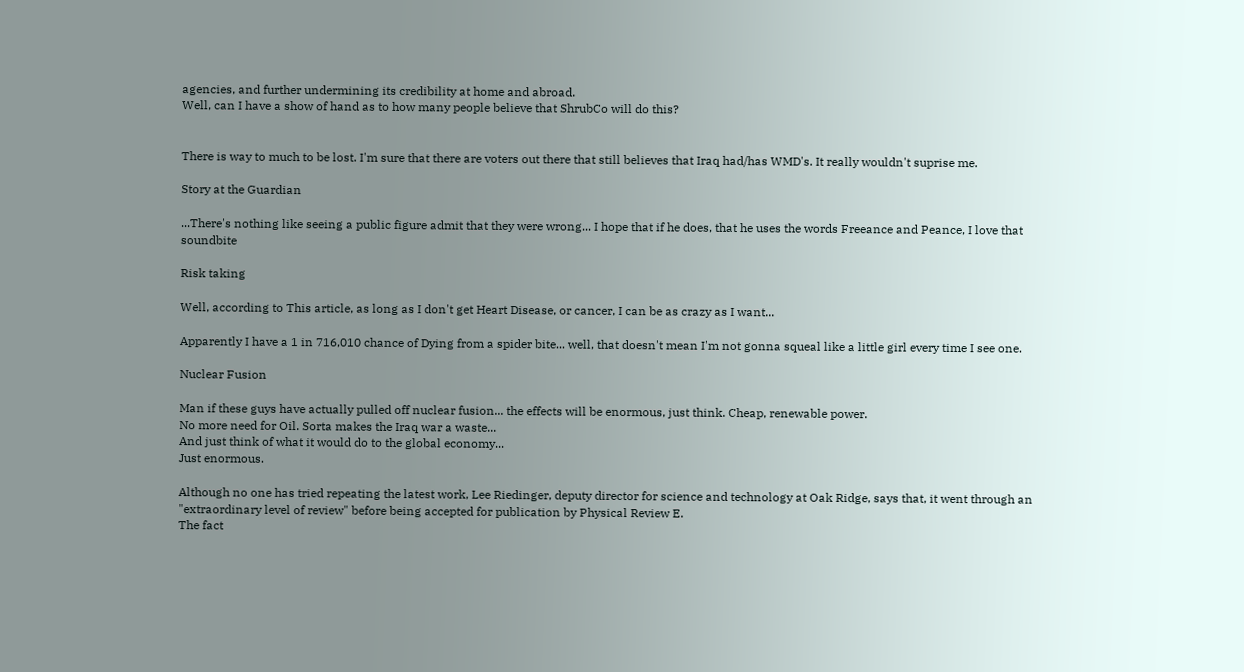agencies, and further undermining its credibility at home and abroad.
Well, can I have a show of hand as to how many people believe that ShrubCo will do this?


There is way to much to be lost. I'm sure that there are voters out there that still believes that Iraq had/has WMD's. It really wouldn't suprise me.

Story at the Guardian

...There's nothing like seeing a public figure admit that they were wrong... I hope that if he does, that he uses the words Freeance and Peance, I love that soundbite

Risk taking

Well, according to This article, as long as I don't get Heart Disease, or cancer, I can be as crazy as I want...

Apparently I have a 1 in 716,010 chance of Dying from a spider bite... well, that doesn't mean I'm not gonna squeal like a little girl every time I see one.

Nuclear Fusion

Man if these guys have actually pulled off nuclear fusion... the effects will be enormous, just think. Cheap, renewable power.
No more need for Oil. Sorta makes the Iraq war a waste...
And just think of what it would do to the global economy...
Just enormous.

Although no one has tried repeating the latest work, Lee Riedinger, deputy director for science and technology at Oak Ridge, says that, it went through an "extraordinary level of review" before being accepted for publication by Physical Review E.
The fact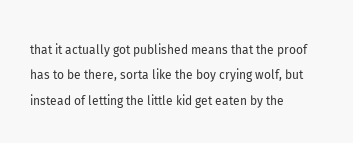that it actually got published means that the proof has to be there, sorta like the boy crying wolf, but instead of letting the little kid get eaten by the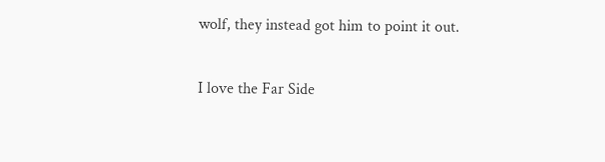wolf, they instead got him to point it out.

I love the Far Side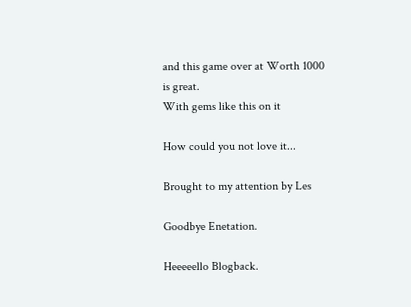and this game over at Worth 1000 is great.
With gems like this on it

How could you not love it...

Brought to my attention by Les

Goodbye Enetation.

Heeeeello Blogback.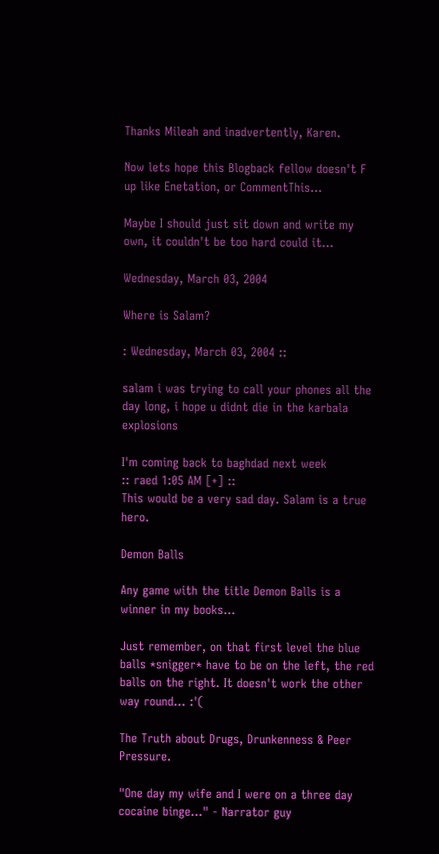Thanks Mileah and inadvertently, Karen.

Now lets hope this Blogback fellow doesn't F up like Enetation, or CommentThis...

Maybe I should just sit down and write my own, it couldn't be too hard could it...

Wednesday, March 03, 2004

Where is Salam?

: Wednesday, March 03, 2004 ::

salam i was trying to call your phones all the day long, i hope u didnt die in the karbala explosions

I'm coming back to baghdad next week
:: raed 1:05 AM [+] ::
This would be a very sad day. Salam is a true hero.

Demon Balls

Any game with the title Demon Balls is a winner in my books...

Just remember, on that first level the blue balls *snigger* have to be on the left, the red balls on the right. It doesn't work the other way round... :'(

The Truth about Drugs, Drunkenness & Peer Pressure.

"One day my wife and I were on a three day cocaine binge..." - Narrator guy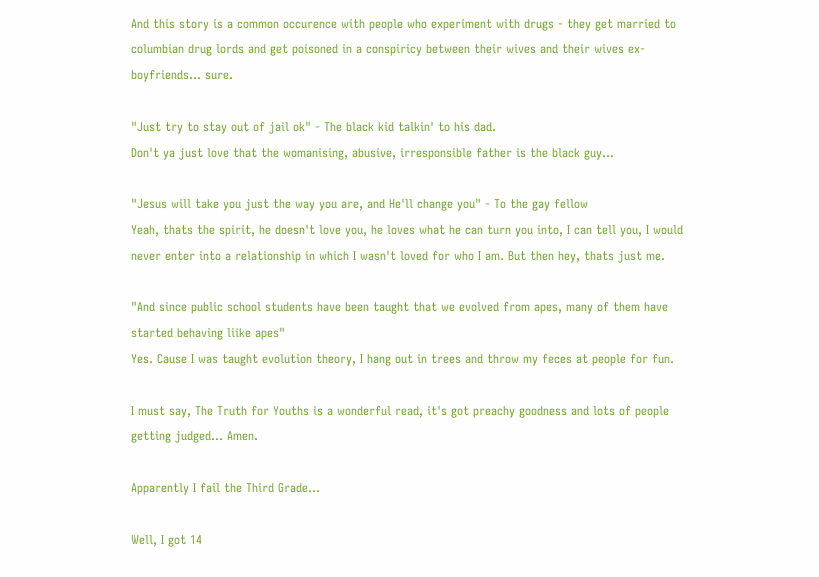And this story is a common occurence with people who experiment with drugs - they get married to columbian drug lords and get poisoned in a conspiricy between their wives and their wives ex-boyfriends... sure.

"Just try to stay out of jail ok" - The black kid talkin' to his dad.
Don't ya just love that the womanising, abusive, irresponsible father is the black guy...

"Jesus will take you just the way you are, and He'll change you" - To the gay fellow
Yeah, thats the spirit, he doesn't love you, he loves what he can turn you into, I can tell you, I would never enter into a relationship in which I wasn't loved for who I am. But then hey, thats just me.

"And since public school students have been taught that we evolved from apes, many of them have started behaving liike apes"
Yes. Cause I was taught evolution theory, I hang out in trees and throw my feces at people for fun.

I must say, The Truth for Youths is a wonderful read, it's got preachy goodness and lots of people getting judged... Amen.

Apparently I fail the Third Grade...

Well, I got 14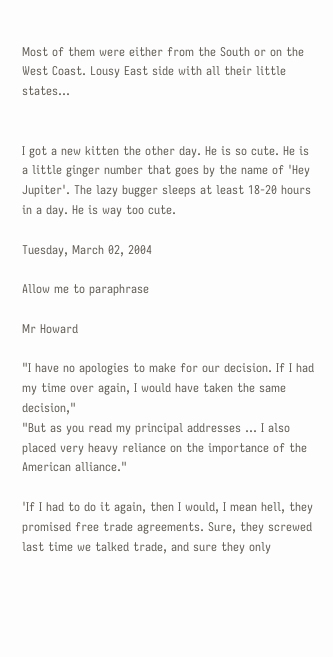Most of them were either from the South or on the West Coast. Lousy East side with all their little states...


I got a new kitten the other day. He is so cute. He is a little ginger number that goes by the name of 'Hey Jupiter'. The lazy bugger sleeps at least 18-20 hours in a day. He is way too cute.

Tuesday, March 02, 2004

Allow me to paraphrase

Mr Howard

"I have no apologies to make for our decision. If I had my time over again, I would have taken the same decision,"
"But as you read my principal addresses ... I also placed very heavy reliance on the importance of the American alliance."

'If I had to do it again, then I would, I mean hell, they promised free trade agreements. Sure, they screwed last time we talked trade, and sure they only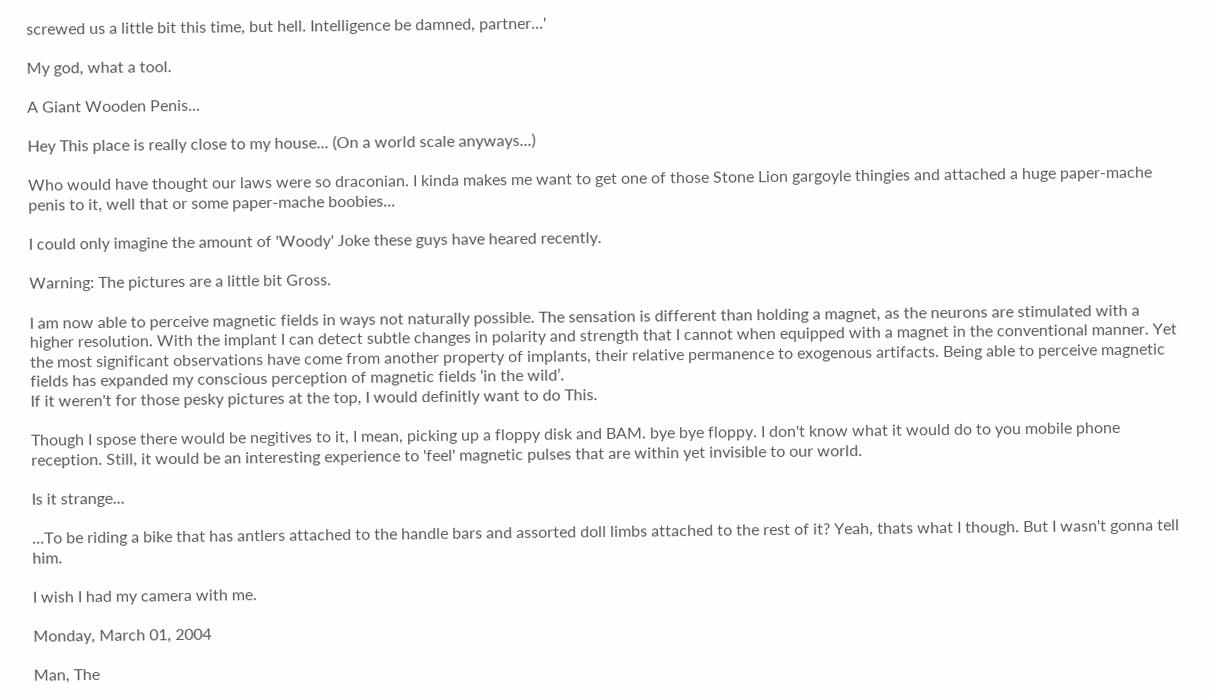screwed us a little bit this time, but hell. Intelligence be damned, partner...'

My god, what a tool.

A Giant Wooden Penis...

Hey This place is really close to my house... (On a world scale anyways...)

Who would have thought our laws were so draconian. I kinda makes me want to get one of those Stone Lion gargoyle thingies and attached a huge paper-mache penis to it, well that or some paper-mache boobies...

I could only imagine the amount of 'Woody' Joke these guys have heared recently.

Warning: The pictures are a little bit Gross.

I am now able to perceive magnetic fields in ways not naturally possible. The sensation is different than holding a magnet, as the neurons are stimulated with a higher resolution. With the implant I can detect subtle changes in polarity and strength that I cannot when equipped with a magnet in the conventional manner. Yet the most significant observations have come from another property of implants, their relative permanence to exogenous artifacts. Being able to perceive magnetic fields has expanded my conscious perception of magnetic fields ‘in the wild’.
If it weren't for those pesky pictures at the top, I would definitly want to do This.

Though I spose there would be negitives to it, I mean, picking up a floppy disk and BAM. bye bye floppy. I don't know what it would do to you mobile phone reception. Still, it would be an interesting experience to 'feel' magnetic pulses that are within yet invisible to our world.

Is it strange...

...To be riding a bike that has antlers attached to the handle bars and assorted doll limbs attached to the rest of it? Yeah, thats what I though. But I wasn't gonna tell him.

I wish I had my camera with me.

Monday, March 01, 2004

Man, The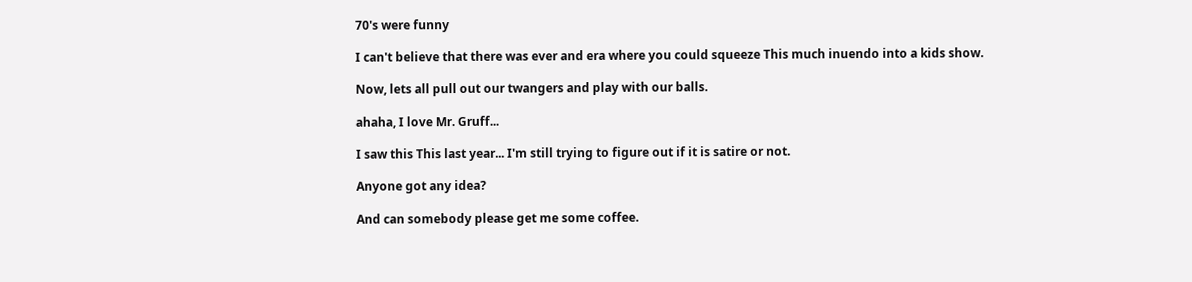70's were funny

I can't believe that there was ever and era where you could squeeze This much inuendo into a kids show.

Now, lets all pull out our twangers and play with our balls.

ahaha, I love Mr. Gruff...

I saw this This last year... I'm still trying to figure out if it is satire or not.

Anyone got any idea?

And can somebody please get me some coffee.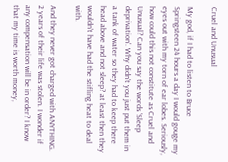Cruel and Unusual

My god, if I had to listen to Bruce Springsteen 24 hours a day I would gouge my eyes out with my torn of ear lobes. Seriously, how could this not constitute as Cruel and Unusual? Can you say the words 'Sleep deprivation'. Why didn't you just put them in a tank of water so they had to keep there head above and not sleep? at least then they wouldn't have had the stifling heat to deal with.

And they never got charged with ANYTHING. 2 years of their life was stolen. I wonder if any compensation will be in order? I know that my time is worth money,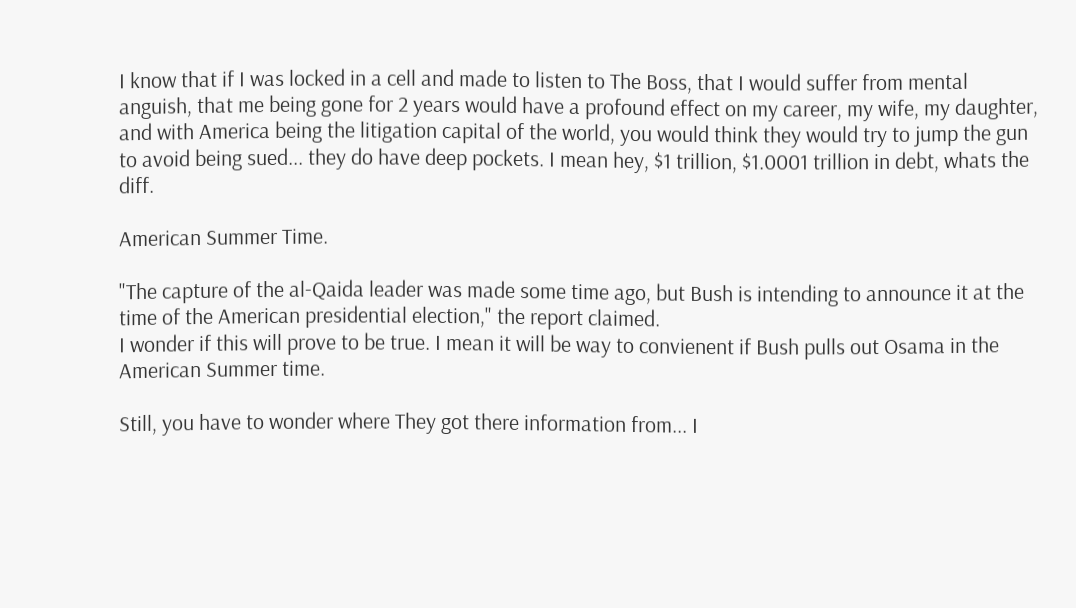I know that if I was locked in a cell and made to listen to The Boss, that I would suffer from mental anguish, that me being gone for 2 years would have a profound effect on my career, my wife, my daughter, and with America being the litigation capital of the world, you would think they would try to jump the gun to avoid being sued... they do have deep pockets. I mean hey, $1 trillion, $1.0001 trillion in debt, whats the diff.

American Summer Time.

"The capture of the al-Qaida leader was made some time ago, but Bush is intending to announce it at the time of the American presidential election," the report claimed.
I wonder if this will prove to be true. I mean it will be way to convienent if Bush pulls out Osama in the American Summer time.

Still, you have to wonder where They got there information from... I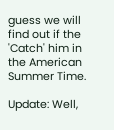guess we will find out if the 'Catch' him in the American Summer Time.

Update: Well,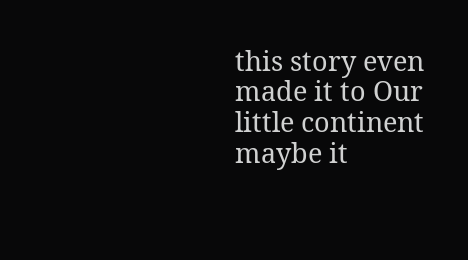this story even made it to Our little continent maybe it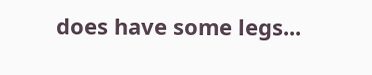does have some legs...